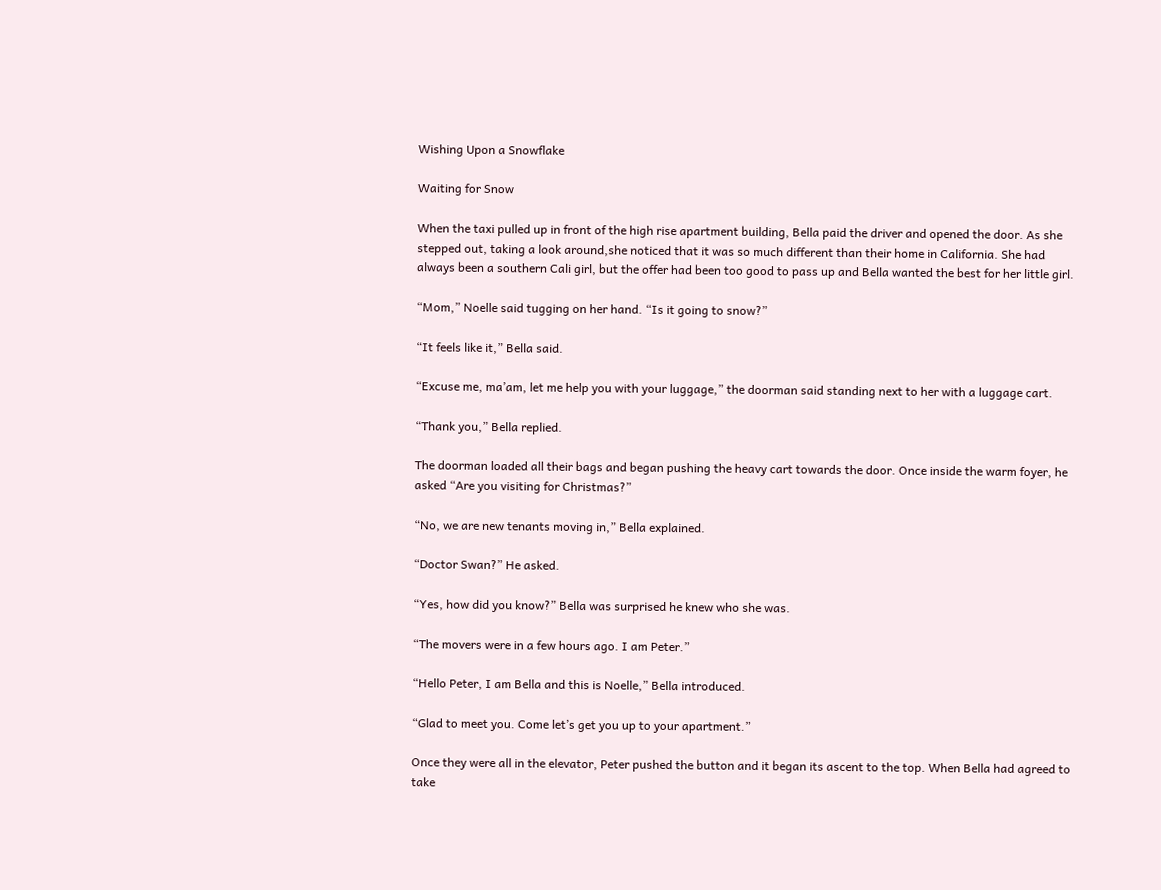Wishing Upon a Snowflake

Waiting for Snow

When the taxi pulled up in front of the high rise apartment building, Bella paid the driver and opened the door. As she stepped out, taking a look around,she noticed that it was so much different than their home in California. She had always been a southern Cali girl, but the offer had been too good to pass up and Bella wanted the best for her little girl.

“Mom,” Noelle said tugging on her hand. “Is it going to snow?”

“It feels like it,” Bella said.

“Excuse me, ma’am, let me help you with your luggage,” the doorman said standing next to her with a luggage cart.

“Thank you,” Bella replied.

The doorman loaded all their bags and began pushing the heavy cart towards the door. Once inside the warm foyer, he asked “Are you visiting for Christmas?”

“No, we are new tenants moving in,” Bella explained.

“Doctor Swan?” He asked.

“Yes, how did you know?” Bella was surprised he knew who she was.

“The movers were in a few hours ago. I am Peter.”

“Hello Peter, I am Bella and this is Noelle,” Bella introduced.

“Glad to meet you. Come let’s get you up to your apartment.”

Once they were all in the elevator, Peter pushed the button and it began its ascent to the top. When Bella had agreed to take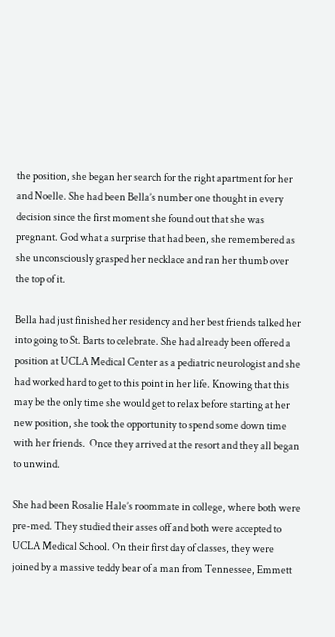the position, she began her search for the right apartment for her and Noelle. She had been Bella’s number one thought in every decision since the first moment she found out that she was pregnant. God what a surprise that had been, she remembered as she unconsciously grasped her necklace and ran her thumb over the top of it.

Bella had just finished her residency and her best friends talked her into going to St. Barts to celebrate. She had already been offered a position at UCLA Medical Center as a pediatric neurologist and she had worked hard to get to this point in her life. Knowing that this may be the only time she would get to relax before starting at her new position, she took the opportunity to spend some down time with her friends.  Once they arrived at the resort and they all began to unwind.

She had been Rosalie Hale’s roommate in college, where both were pre-med. They studied their asses off and both were accepted to UCLA Medical School. On their first day of classes, they were joined by a massive teddy bear of a man from Tennessee, Emmett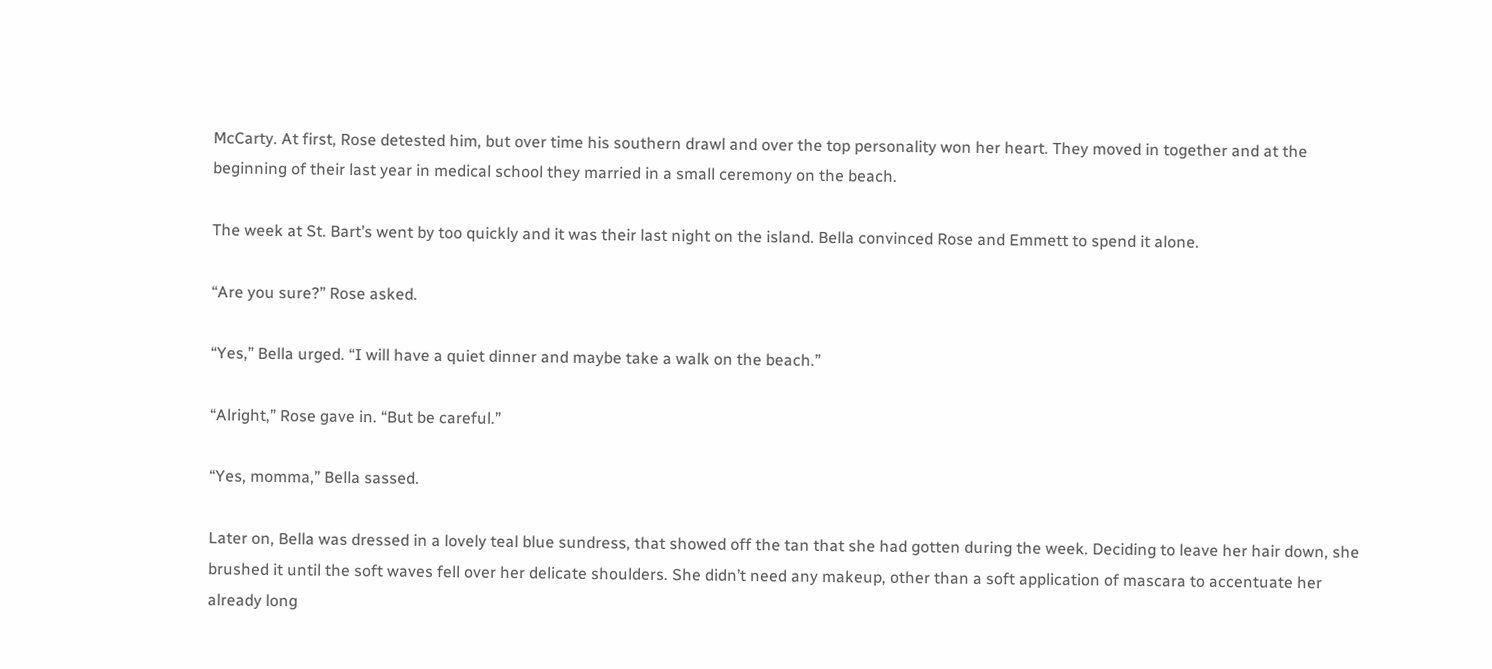McCarty. At first, Rose detested him, but over time his southern drawl and over the top personality won her heart. They moved in together and at the beginning of their last year in medical school they married in a small ceremony on the beach.

The week at St. Bart’s went by too quickly and it was their last night on the island. Bella convinced Rose and Emmett to spend it alone.

“Are you sure?” Rose asked.

“Yes,” Bella urged. “I will have a quiet dinner and maybe take a walk on the beach.”

“Alright,” Rose gave in. “But be careful.”

“Yes, momma,” Bella sassed.

Later on, Bella was dressed in a lovely teal blue sundress, that showed off the tan that she had gotten during the week. Deciding to leave her hair down, she brushed it until the soft waves fell over her delicate shoulders. She didn’t need any makeup, other than a soft application of mascara to accentuate her already long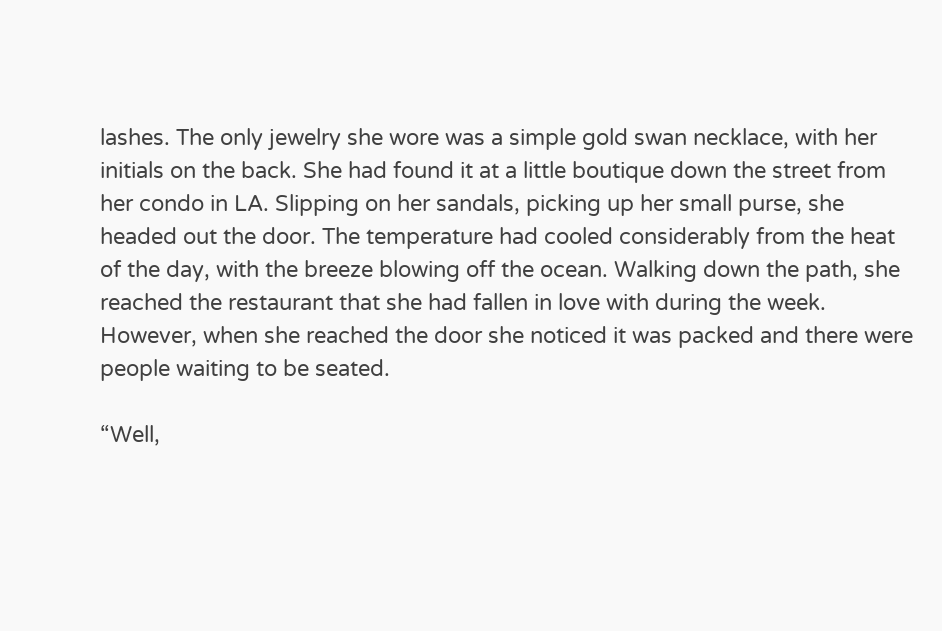lashes. The only jewelry she wore was a simple gold swan necklace, with her initials on the back. She had found it at a little boutique down the street from her condo in LA. Slipping on her sandals, picking up her small purse, she headed out the door. The temperature had cooled considerably from the heat of the day, with the breeze blowing off the ocean. Walking down the path, she reached the restaurant that she had fallen in love with during the week. However, when she reached the door she noticed it was packed and there were people waiting to be seated.

“Well,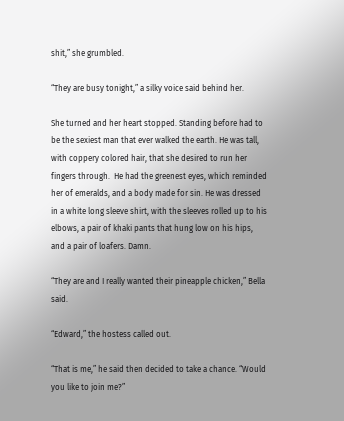shit,” she grumbled.

“They are busy tonight,” a silky voice said behind her.

She turned and her heart stopped. Standing before had to be the sexiest man that ever walked the earth. He was tall, with coppery colored hair, that she desired to run her fingers through.  He had the greenest eyes, which reminded her of emeralds, and a body made for sin. He was dressed in a white long sleeve shirt, with the sleeves rolled up to his elbows, a pair of khaki pants that hung low on his hips, and a pair of loafers. Damn.

“They are and I really wanted their pineapple chicken,” Bella said.

“Edward,” the hostess called out.

“That is me,” he said then decided to take a chance. “Would you like to join me?”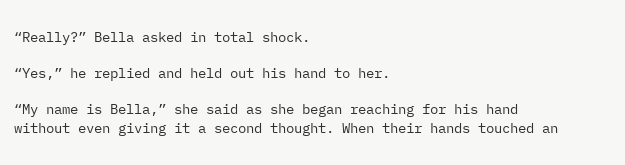“Really?” Bella asked in total shock.

“Yes,” he replied and held out his hand to her.

“My name is Bella,” she said as she began reaching for his hand without even giving it a second thought. When their hands touched an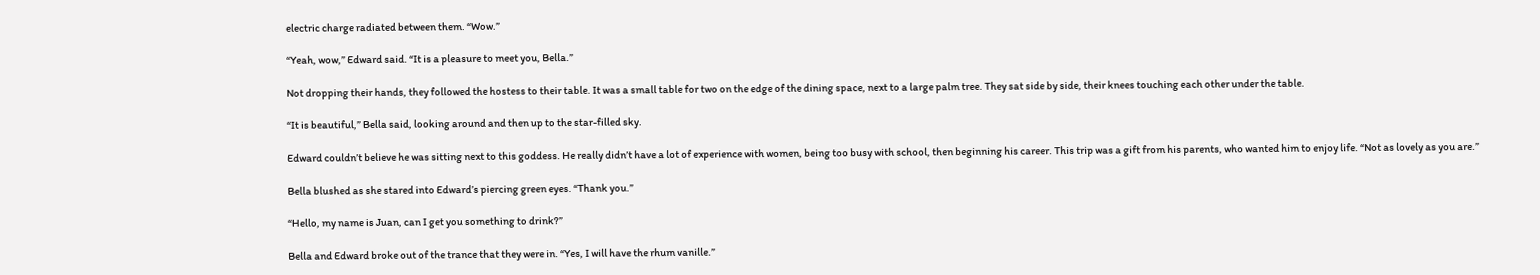electric charge radiated between them. “Wow.”

“Yeah, wow,” Edward said. “It is a pleasure to meet you, Bella.”

Not dropping their hands, they followed the hostess to their table. It was a small table for two on the edge of the dining space, next to a large palm tree. They sat side by side, their knees touching each other under the table.

“It is beautiful,” Bella said, looking around and then up to the star-filled sky.

Edward couldn’t believe he was sitting next to this goddess. He really didn’t have a lot of experience with women, being too busy with school, then beginning his career. This trip was a gift from his parents, who wanted him to enjoy life. “Not as lovely as you are.”

Bella blushed as she stared into Edward’s piercing green eyes. “Thank you.”

“Hello, my name is Juan, can I get you something to drink?”

Bella and Edward broke out of the trance that they were in. “Yes, I will have the rhum vanille.”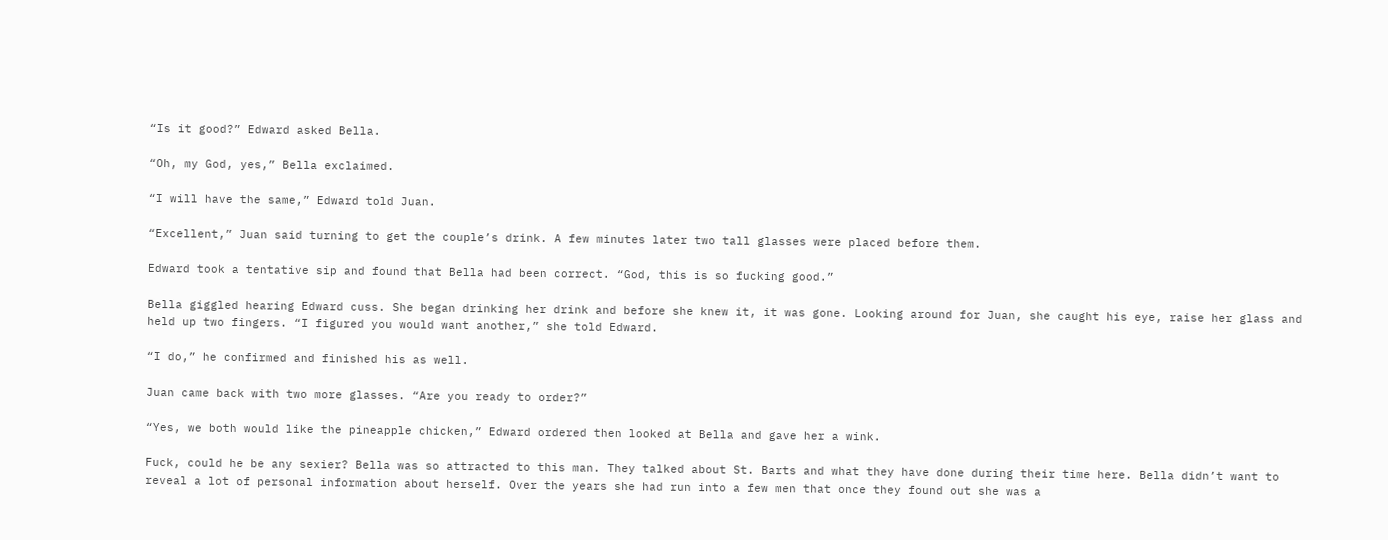“Is it good?” Edward asked Bella.

“Oh, my God, yes,” Bella exclaimed.

“I will have the same,” Edward told Juan.

“Excellent,” Juan said turning to get the couple’s drink. A few minutes later two tall glasses were placed before them.

Edward took a tentative sip and found that Bella had been correct. “God, this is so fucking good.”

Bella giggled hearing Edward cuss. She began drinking her drink and before she knew it, it was gone. Looking around for Juan, she caught his eye, raise her glass and held up two fingers. “I figured you would want another,” she told Edward.

“I do,” he confirmed and finished his as well.

Juan came back with two more glasses. “Are you ready to order?”

“Yes, we both would like the pineapple chicken,” Edward ordered then looked at Bella and gave her a wink.

Fuck, could he be any sexier? Bella was so attracted to this man. They talked about St. Barts and what they have done during their time here. Bella didn’t want to reveal a lot of personal information about herself. Over the years she had run into a few men that once they found out she was a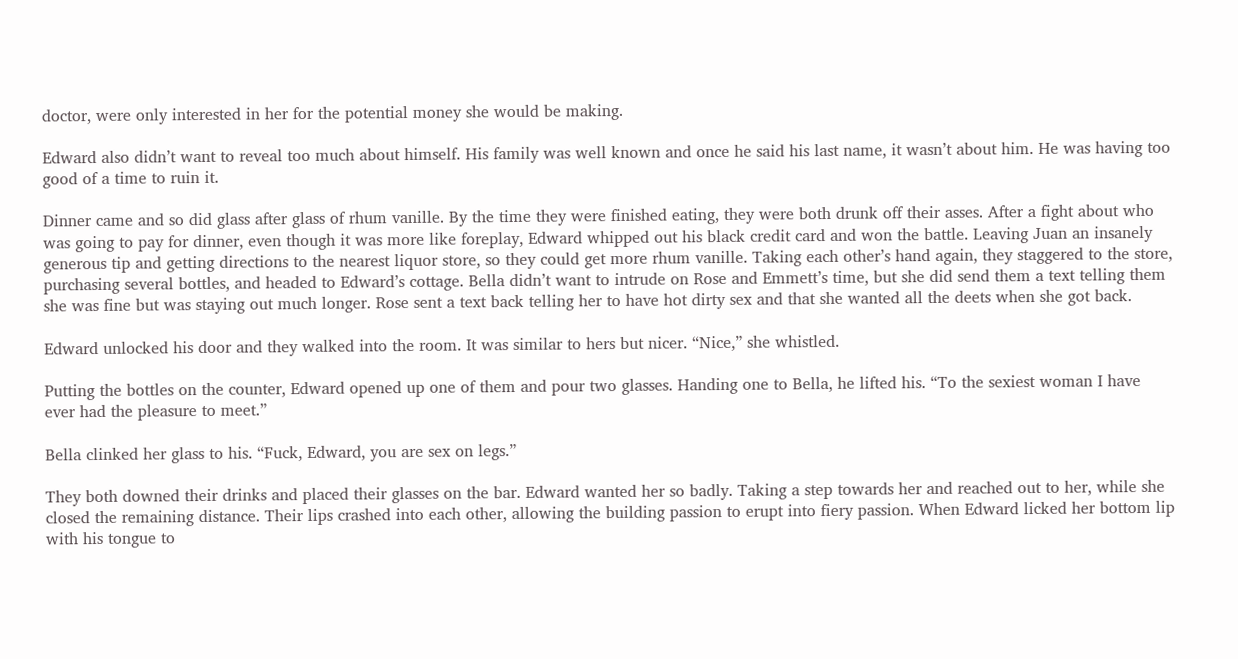doctor, were only interested in her for the potential money she would be making.

Edward also didn’t want to reveal too much about himself. His family was well known and once he said his last name, it wasn’t about him. He was having too good of a time to ruin it.

Dinner came and so did glass after glass of rhum vanille. By the time they were finished eating, they were both drunk off their asses. After a fight about who was going to pay for dinner, even though it was more like foreplay, Edward whipped out his black credit card and won the battle. Leaving Juan an insanely generous tip and getting directions to the nearest liquor store, so they could get more rhum vanille. Taking each other’s hand again, they staggered to the store, purchasing several bottles, and headed to Edward’s cottage. Bella didn’t want to intrude on Rose and Emmett’s time, but she did send them a text telling them she was fine but was staying out much longer. Rose sent a text back telling her to have hot dirty sex and that she wanted all the deets when she got back.

Edward unlocked his door and they walked into the room. It was similar to hers but nicer. “Nice,” she whistled.

Putting the bottles on the counter, Edward opened up one of them and pour two glasses. Handing one to Bella, he lifted his. “To the sexiest woman I have ever had the pleasure to meet.”

Bella clinked her glass to his. “Fuck, Edward, you are sex on legs.”

They both downed their drinks and placed their glasses on the bar. Edward wanted her so badly. Taking a step towards her and reached out to her, while she closed the remaining distance. Their lips crashed into each other, allowing the building passion to erupt into fiery passion. When Edward licked her bottom lip with his tongue to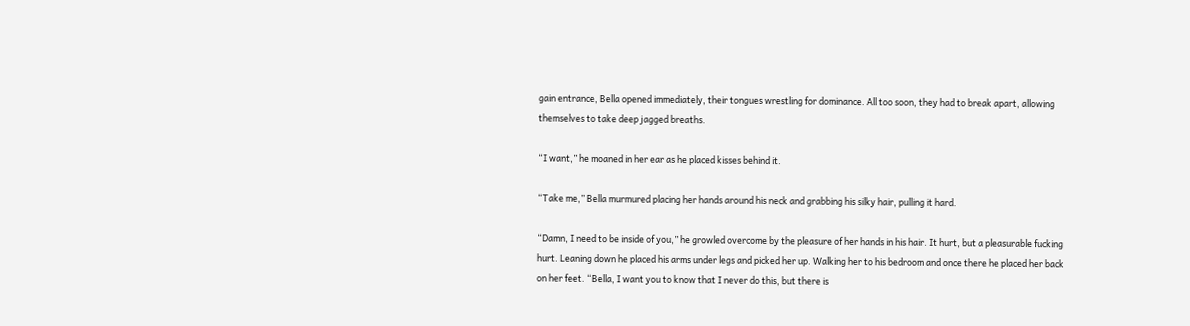gain entrance, Bella opened immediately, their tongues wrestling for dominance. All too soon, they had to break apart, allowing themselves to take deep jagged breaths.

“I want,” he moaned in her ear as he placed kisses behind it.

“Take me,” Bella murmured placing her hands around his neck and grabbing his silky hair, pulling it hard.

“Damn, I need to be inside of you,” he growled overcome by the pleasure of her hands in his hair. It hurt, but a pleasurable fucking hurt. Leaning down he placed his arms under legs and picked her up. Walking her to his bedroom and once there he placed her back on her feet. “Bella, I want you to know that I never do this, but there is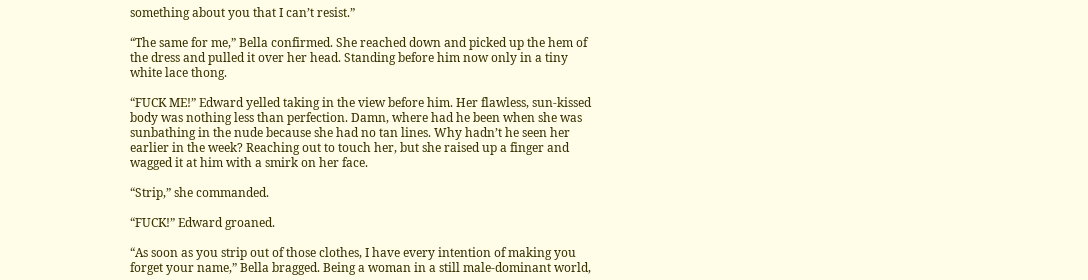something about you that I can’t resist.”

“The same for me,” Bella confirmed. She reached down and picked up the hem of the dress and pulled it over her head. Standing before him now only in a tiny white lace thong.

“FUCK ME!” Edward yelled taking in the view before him. Her flawless, sun-kissed body was nothing less than perfection. Damn, where had he been when she was sunbathing in the nude because she had no tan lines. Why hadn’t he seen her earlier in the week? Reaching out to touch her, but she raised up a finger and wagged it at him with a smirk on her face.

“Strip,” she commanded.

“FUCK!” Edward groaned.

“As soon as you strip out of those clothes, I have every intention of making you forget your name,” Bella bragged. Being a woman in a still male-dominant world,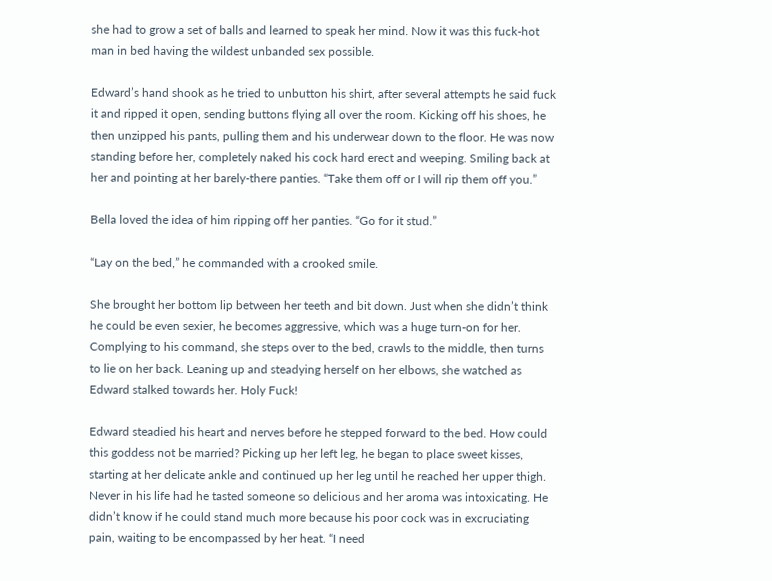she had to grow a set of balls and learned to speak her mind. Now it was this fuck-hot man in bed having the wildest unbanded sex possible.

Edward’s hand shook as he tried to unbutton his shirt, after several attempts he said fuck it and ripped it open, sending buttons flying all over the room. Kicking off his shoes, he then unzipped his pants, pulling them and his underwear down to the floor. He was now standing before her, completely naked his cock hard erect and weeping. Smiling back at her and pointing at her barely-there panties. “Take them off or I will rip them off you.”

Bella loved the idea of him ripping off her panties. “Go for it stud.”

“Lay on the bed,” he commanded with a crooked smile.

She brought her bottom lip between her teeth and bit down. Just when she didn’t think he could be even sexier, he becomes aggressive, which was a huge turn-on for her. Complying to his command, she steps over to the bed, crawls to the middle, then turns to lie on her back. Leaning up and steadying herself on her elbows, she watched as Edward stalked towards her. Holy Fuck!

Edward steadied his heart and nerves before he stepped forward to the bed. How could this goddess not be married? Picking up her left leg, he began to place sweet kisses, starting at her delicate ankle and continued up her leg until he reached her upper thigh. Never in his life had he tasted someone so delicious and her aroma was intoxicating. He didn’t know if he could stand much more because his poor cock was in excruciating pain, waiting to be encompassed by her heat. “I need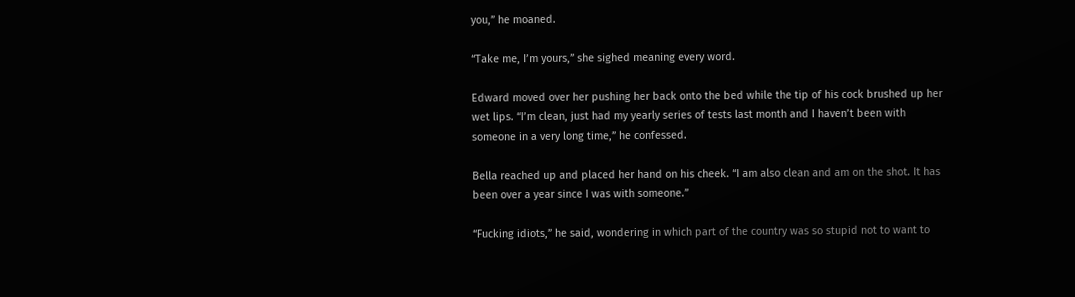you,” he moaned.

“Take me, I’m yours,” she sighed meaning every word.

Edward moved over her pushing her back onto the bed while the tip of his cock brushed up her wet lips. “I’m clean, just had my yearly series of tests last month and I haven’t been with someone in a very long time,” he confessed.

Bella reached up and placed her hand on his cheek. “I am also clean and am on the shot. It has been over a year since I was with someone.”

“Fucking idiots,” he said, wondering in which part of the country was so stupid not to want to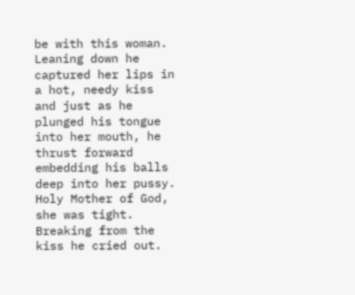be with this woman. Leaning down he captured her lips in a hot, needy kiss and just as he plunged his tongue into her mouth, he thrust forward embedding his balls deep into her pussy. Holy Mother of God, she was tight. Breaking from the kiss he cried out.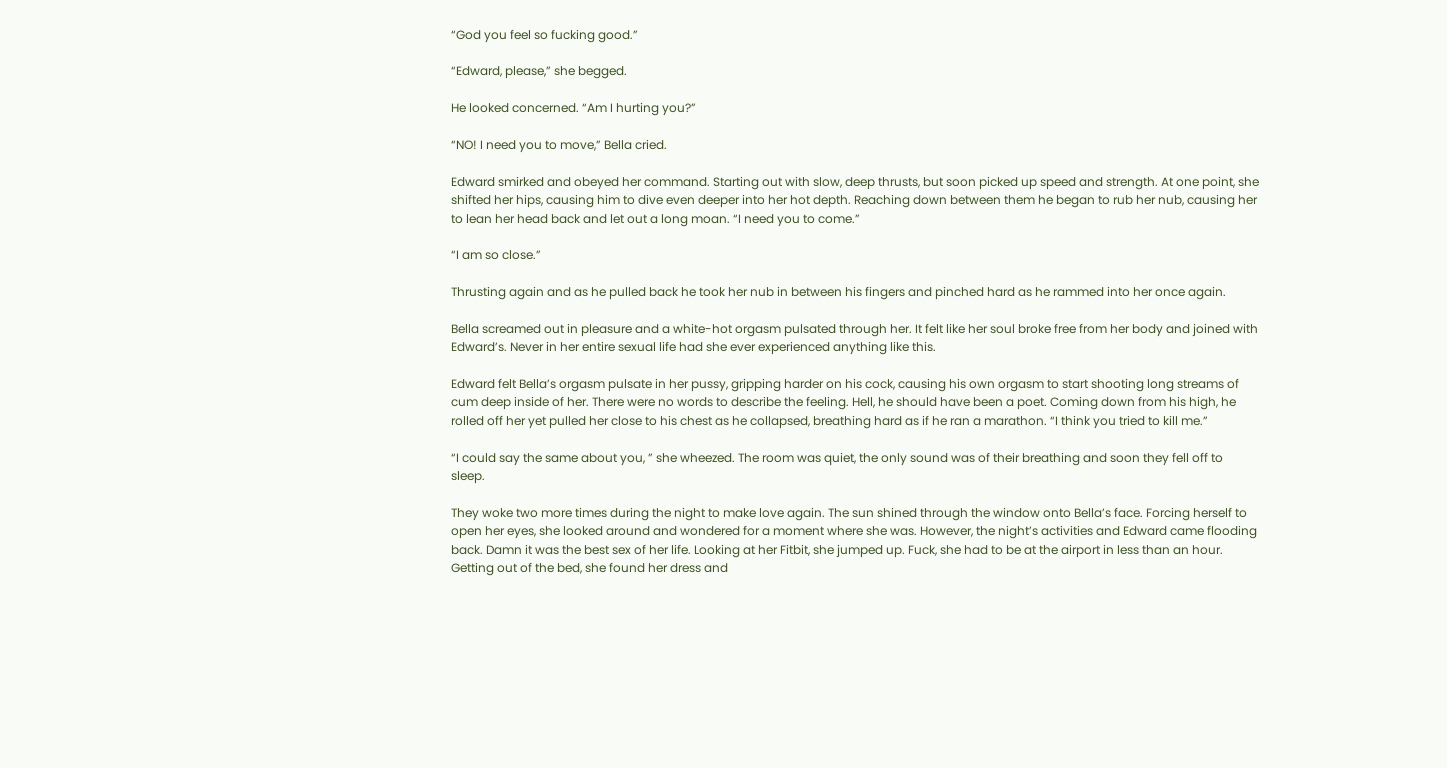“God you feel so fucking good.”

“Edward, please,” she begged.

He looked concerned. “Am I hurting you?”

“NO! I need you to move,” Bella cried.

Edward smirked and obeyed her command. Starting out with slow, deep thrusts, but soon picked up speed and strength. At one point, she shifted her hips, causing him to dive even deeper into her hot depth. Reaching down between them he began to rub her nub, causing her to lean her head back and let out a long moan. “I need you to come.”

“I am so close.”

Thrusting again and as he pulled back he took her nub in between his fingers and pinched hard as he rammed into her once again.

Bella screamed out in pleasure and a white-hot orgasm pulsated through her. It felt like her soul broke free from her body and joined with Edward’s. Never in her entire sexual life had she ever experienced anything like this.

Edward felt Bella’s orgasm pulsate in her pussy, gripping harder on his cock, causing his own orgasm to start shooting long streams of cum deep inside of her. There were no words to describe the feeling. Hell, he should have been a poet. Coming down from his high, he rolled off her yet pulled her close to his chest as he collapsed, breathing hard as if he ran a marathon. “I think you tried to kill me.”

“I could say the same about you, ” she wheezed. The room was quiet, the only sound was of their breathing and soon they fell off to sleep.

They woke two more times during the night to make love again. The sun shined through the window onto Bella’s face. Forcing herself to open her eyes, she looked around and wondered for a moment where she was. However, the night’s activities and Edward came flooding back. Damn it was the best sex of her life. Looking at her Fitbit, she jumped up. Fuck, she had to be at the airport in less than an hour. Getting out of the bed, she found her dress and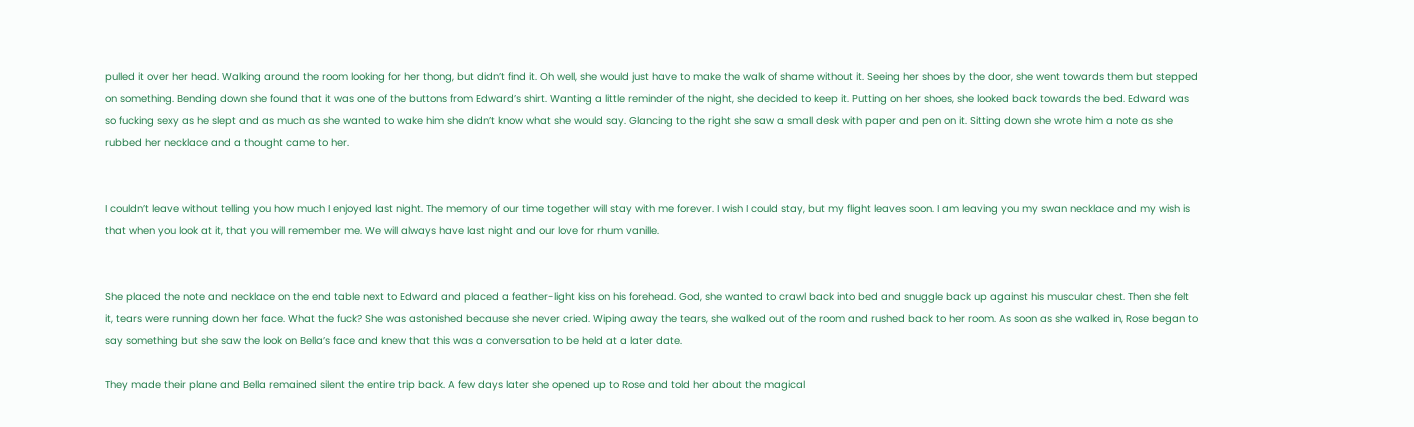pulled it over her head. Walking around the room looking for her thong, but didn’t find it. Oh well, she would just have to make the walk of shame without it. Seeing her shoes by the door, she went towards them but stepped on something. Bending down she found that it was one of the buttons from Edward’s shirt. Wanting a little reminder of the night, she decided to keep it. Putting on her shoes, she looked back towards the bed. Edward was so fucking sexy as he slept and as much as she wanted to wake him she didn’t know what she would say. Glancing to the right she saw a small desk with paper and pen on it. Sitting down she wrote him a note as she rubbed her necklace and a thought came to her.


I couldn’t leave without telling you how much I enjoyed last night. The memory of our time together will stay with me forever. I wish I could stay, but my flight leaves soon. I am leaving you my swan necklace and my wish is that when you look at it, that you will remember me. We will always have last night and our love for rhum vanille.


She placed the note and necklace on the end table next to Edward and placed a feather-light kiss on his forehead. God, she wanted to crawl back into bed and snuggle back up against his muscular chest. Then she felt it, tears were running down her face. What the fuck? She was astonished because she never cried. Wiping away the tears, she walked out of the room and rushed back to her room. As soon as she walked in, Rose began to say something but she saw the look on Bella’s face and knew that this was a conversation to be held at a later date.

They made their plane and Bella remained silent the entire trip back. A few days later she opened up to Rose and told her about the magical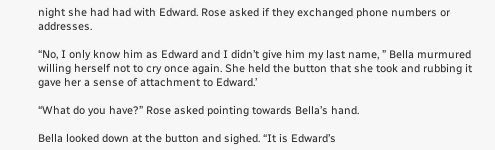night she had had with Edward. Rose asked if they exchanged phone numbers or addresses.

“No, I only know him as Edward and I didn’t give him my last name, ” Bella murmured willing herself not to cry once again. She held the button that she took and rubbing it gave her a sense of attachment to Edward.’

“What do you have?” Rose asked pointing towards Bella’s hand.

Bella looked down at the button and sighed. “It is Edward’s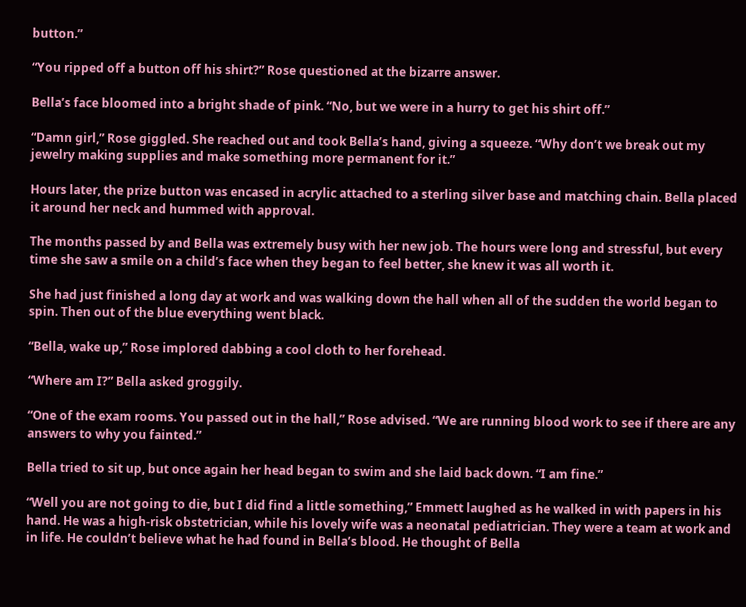button.”

“You ripped off a button off his shirt?” Rose questioned at the bizarre answer.

Bella’s face bloomed into a bright shade of pink. “No, but we were in a hurry to get his shirt off.”

“Damn girl,” Rose giggled. She reached out and took Bella’s hand, giving a squeeze. “Why don’t we break out my jewelry making supplies and make something more permanent for it.”

Hours later, the prize button was encased in acrylic attached to a sterling silver base and matching chain. Bella placed it around her neck and hummed with approval.

The months passed by and Bella was extremely busy with her new job. The hours were long and stressful, but every time she saw a smile on a child’s face when they began to feel better, she knew it was all worth it.

She had just finished a long day at work and was walking down the hall when all of the sudden the world began to spin. Then out of the blue everything went black.

“Bella, wake up,” Rose implored dabbing a cool cloth to her forehead.

“Where am I?” Bella asked groggily.

“One of the exam rooms. You passed out in the hall,” Rose advised. “We are running blood work to see if there are any answers to why you fainted.”

Bella tried to sit up, but once again her head began to swim and she laid back down. “I am fine.”

“Well you are not going to die, but I did find a little something,” Emmett laughed as he walked in with papers in his hand. He was a high-risk obstetrician, while his lovely wife was a neonatal pediatrician. They were a team at work and in life. He couldn’t believe what he had found in Bella’s blood. He thought of Bella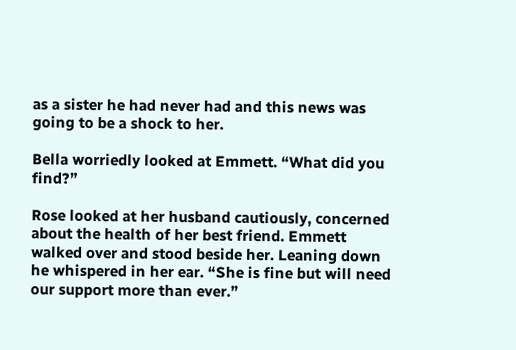as a sister he had never had and this news was going to be a shock to her.

Bella worriedly looked at Emmett. “What did you find?”

Rose looked at her husband cautiously, concerned about the health of her best friend. Emmett walked over and stood beside her. Leaning down he whispered in her ear. “She is fine but will need our support more than ever.”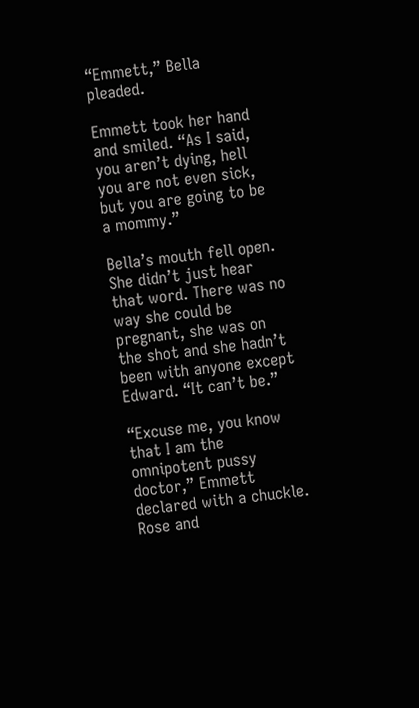“Emmett,” Bella pleaded.

Emmett took her hand and smiled. “As I said, you aren’t dying, hell you are not even sick, but you are going to be a mommy.”

Bella’s mouth fell open. She didn’t just hear that word. There was no way she could be pregnant, she was on the shot and she hadn’t been with anyone except Edward. “It can’t be.”

“Excuse me, you know that I am the omnipotent pussy doctor,” Emmett declared with a chuckle. Rose and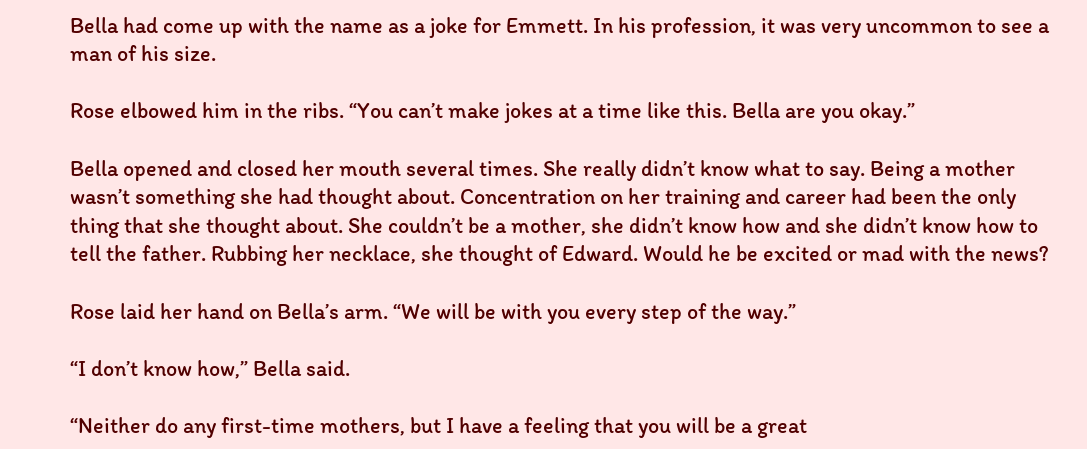Bella had come up with the name as a joke for Emmett. In his profession, it was very uncommon to see a man of his size.

Rose elbowed him in the ribs. “You can’t make jokes at a time like this. Bella are you okay.”

Bella opened and closed her mouth several times. She really didn’t know what to say. Being a mother wasn’t something she had thought about. Concentration on her training and career had been the only thing that she thought about. She couldn’t be a mother, she didn’t know how and she didn’t know how to tell the father. Rubbing her necklace, she thought of Edward. Would he be excited or mad with the news?

Rose laid her hand on Bella’s arm. “We will be with you every step of the way.”

“I don’t know how,” Bella said.

“Neither do any first-time mothers, but I have a feeling that you will be a great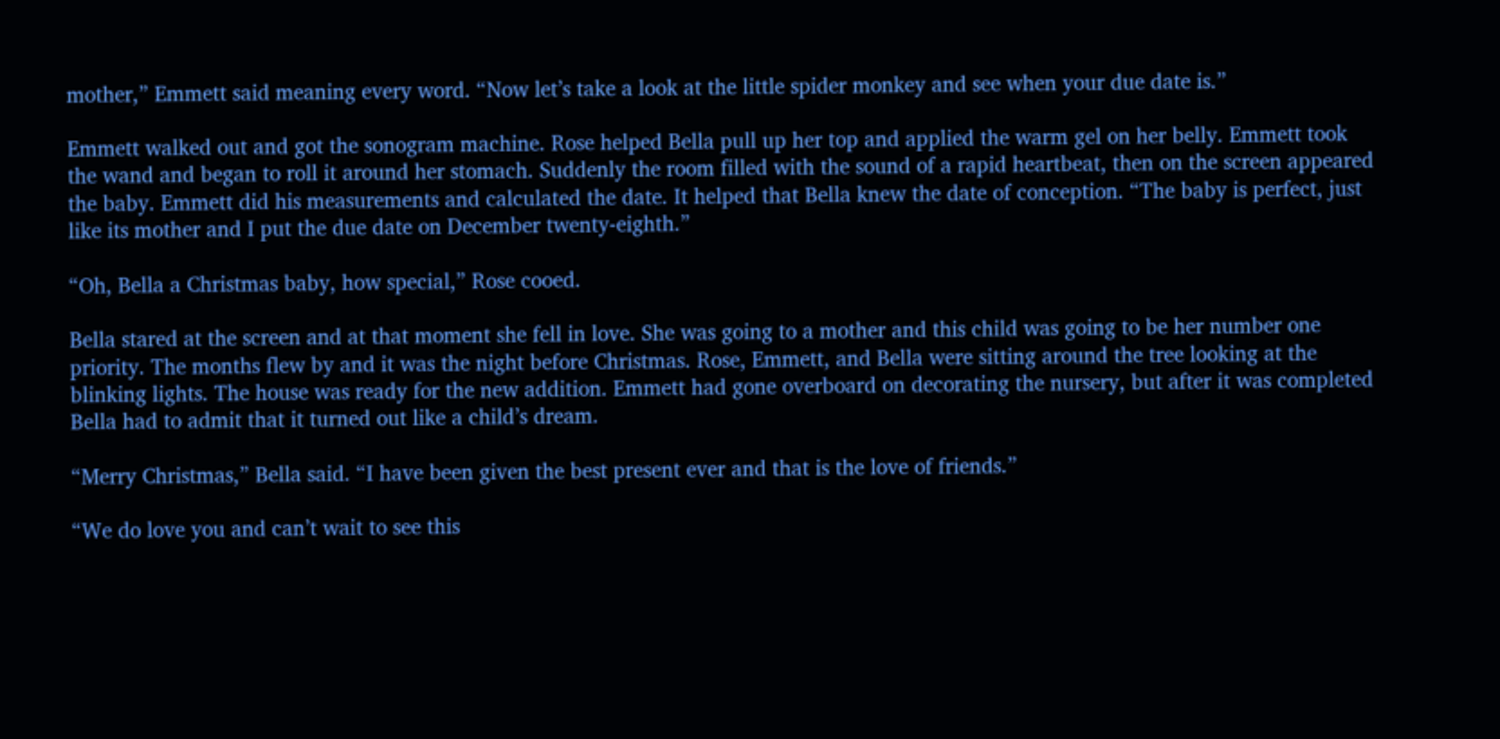mother,” Emmett said meaning every word. “Now let’s take a look at the little spider monkey and see when your due date is.”

Emmett walked out and got the sonogram machine. Rose helped Bella pull up her top and applied the warm gel on her belly. Emmett took the wand and began to roll it around her stomach. Suddenly the room filled with the sound of a rapid heartbeat, then on the screen appeared the baby. Emmett did his measurements and calculated the date. It helped that Bella knew the date of conception. “The baby is perfect, just like its mother and I put the due date on December twenty-eighth.”

“Oh, Bella a Christmas baby, how special,” Rose cooed.

Bella stared at the screen and at that moment she fell in love. She was going to a mother and this child was going to be her number one priority. The months flew by and it was the night before Christmas. Rose, Emmett, and Bella were sitting around the tree looking at the blinking lights. The house was ready for the new addition. Emmett had gone overboard on decorating the nursery, but after it was completed Bella had to admit that it turned out like a child’s dream.

“Merry Christmas,” Bella said. “I have been given the best present ever and that is the love of friends.”

“We do love you and can’t wait to see this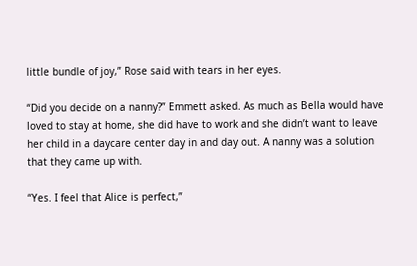little bundle of joy,” Rose said with tears in her eyes.

“Did you decide on a nanny?” Emmett asked. As much as Bella would have loved to stay at home, she did have to work and she didn’t want to leave her child in a daycare center day in and day out. A nanny was a solution that they came up with.

“Yes. I feel that Alice is perfect,”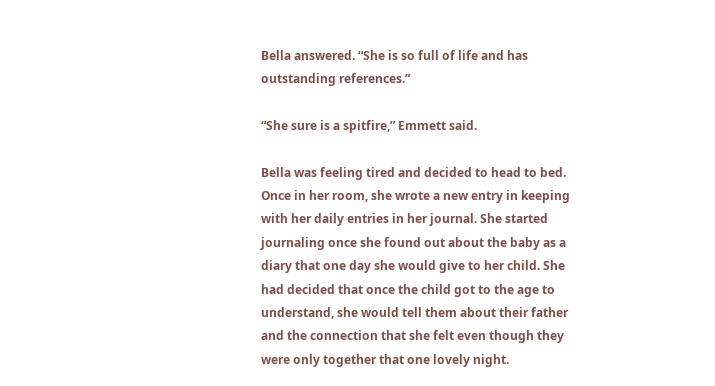Bella answered. “She is so full of life and has outstanding references.”

“She sure is a spitfire,” Emmett said.

Bella was feeling tired and decided to head to bed. Once in her room, she wrote a new entry in keeping with her daily entries in her journal. She started journaling once she found out about the baby as a diary that one day she would give to her child. She had decided that once the child got to the age to understand, she would tell them about their father and the connection that she felt even though they were only together that one lovely night.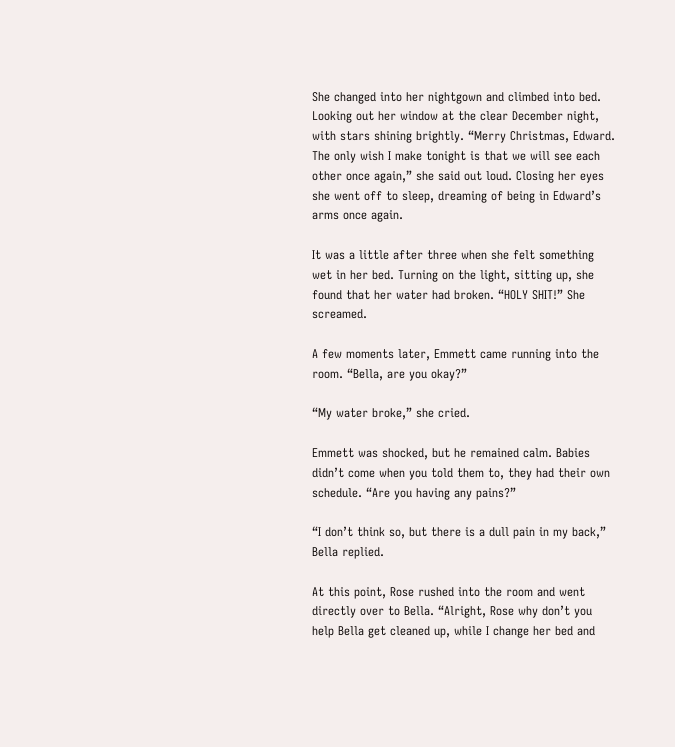She changed into her nightgown and climbed into bed. Looking out her window at the clear December night, with stars shining brightly. “Merry Christmas, Edward. The only wish I make tonight is that we will see each other once again,” she said out loud. Closing her eyes she went off to sleep, dreaming of being in Edward’s arms once again.

It was a little after three when she felt something wet in her bed. Turning on the light, sitting up, she found that her water had broken. “HOLY SHIT!” She screamed.

A few moments later, Emmett came running into the room. “Bella, are you okay?”

“My water broke,” she cried.

Emmett was shocked, but he remained calm. Babies didn’t come when you told them to, they had their own schedule. “Are you having any pains?”

“I don’t think so, but there is a dull pain in my back,” Bella replied.

At this point, Rose rushed into the room and went directly over to Bella. “Alright, Rose why don’t you help Bella get cleaned up, while I change her bed and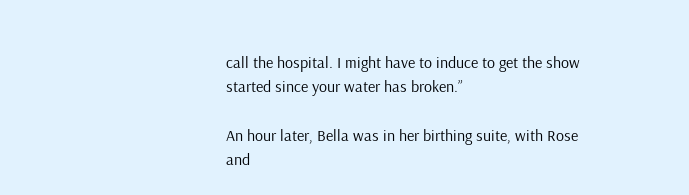call the hospital. I might have to induce to get the show started since your water has broken.”

An hour later, Bella was in her birthing suite, with Rose and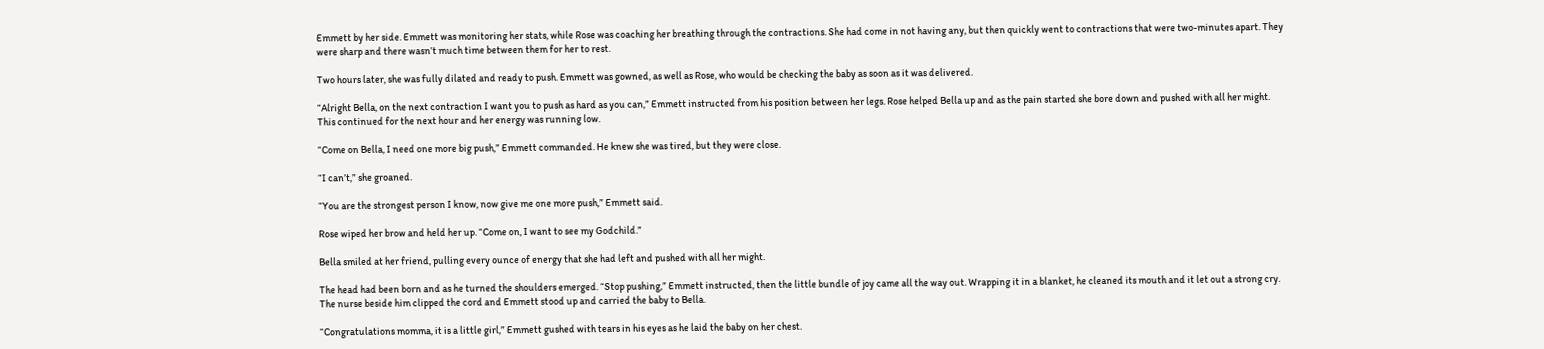Emmett by her side. Emmett was monitoring her stats, while Rose was coaching her breathing through the contractions. She had come in not having any, but then quickly went to contractions that were two-minutes apart. They were sharp and there wasn’t much time between them for her to rest.

Two hours later, she was fully dilated and ready to push. Emmett was gowned, as well as Rose, who would be checking the baby as soon as it was delivered.

“Alright Bella, on the next contraction I want you to push as hard as you can,” Emmett instructed from his position between her legs. Rose helped Bella up and as the pain started she bore down and pushed with all her might. This continued for the next hour and her energy was running low.

“Come on Bella, I need one more big push,” Emmett commanded. He knew she was tired, but they were close.

“I can’t,” she groaned.

“You are the strongest person I know, now give me one more push,” Emmett said.

Rose wiped her brow and held her up. “Come on, I want to see my Godchild.”

Bella smiled at her friend, pulling every ounce of energy that she had left and pushed with all her might.

The head had been born and as he turned the shoulders emerged. “Stop pushing,” Emmett instructed, then the little bundle of joy came all the way out. Wrapping it in a blanket, he cleaned its mouth and it let out a strong cry. The nurse beside him clipped the cord and Emmett stood up and carried the baby to Bella.

“Congratulations momma, it is a little girl,” Emmett gushed with tears in his eyes as he laid the baby on her chest.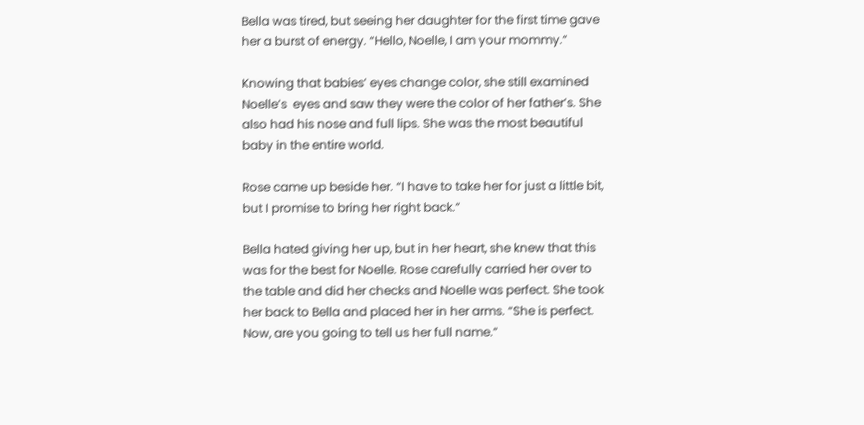Bella was tired, but seeing her daughter for the first time gave her a burst of energy. “Hello, Noelle, I am your mommy.”

Knowing that babies’ eyes change color, she still examined Noelle’s  eyes and saw they were the color of her father’s. She also had his nose and full lips. She was the most beautiful baby in the entire world.

Rose came up beside her. “I have to take her for just a little bit, but I promise to bring her right back.”

Bella hated giving her up, but in her heart, she knew that this was for the best for Noelle. Rose carefully carried her over to the table and did her checks and Noelle was perfect. She took her back to Bella and placed her in her arms. “She is perfect. Now, are you going to tell us her full name.”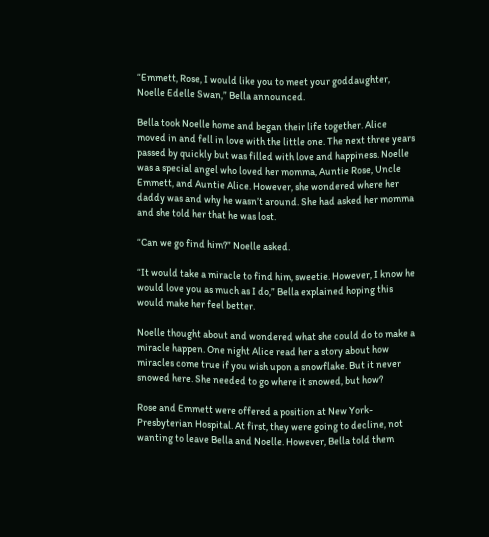“Emmett, Rose, I would like you to meet your goddaughter, Noelle Edelle Swan,” Bella announced.

Bella took Noelle home and began their life together. Alice moved in and fell in love with the little one. The next three years passed by quickly but was filled with love and happiness. Noelle was a special angel who loved her momma, Auntie Rose, Uncle Emmett, and Auntie Alice. However, she wondered where her daddy was and why he wasn’t around. She had asked her momma and she told her that he was lost.

“Can we go find him?” Noelle asked.

“It would take a miracle to find him, sweetie. However, I know he would love you as much as I do,” Bella explained hoping this would make her feel better.

Noelle thought about and wondered what she could do to make a miracle happen. One night Alice read her a story about how miracles come true if you wish upon a snowflake. But it never snowed here. She needed to go where it snowed, but how?

Rose and Emmett were offered a position at New York-Presbyterian Hospital. At first, they were going to decline, not wanting to leave Bella and Noelle. However, Bella told them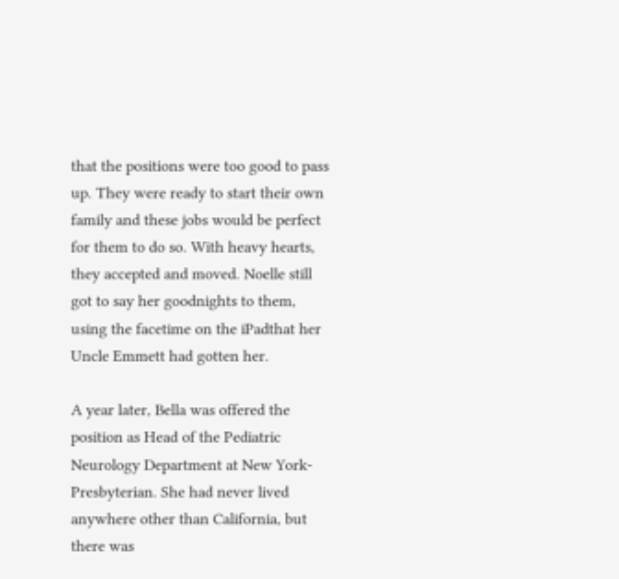that the positions were too good to pass up. They were ready to start their own family and these jobs would be perfect for them to do so. With heavy hearts, they accepted and moved. Noelle still got to say her goodnights to them, using the facetime on the iPadthat her Uncle Emmett had gotten her.

A year later, Bella was offered the position as Head of the Pediatric Neurology Department at New York-Presbyterian. She had never lived anywhere other than California, but there was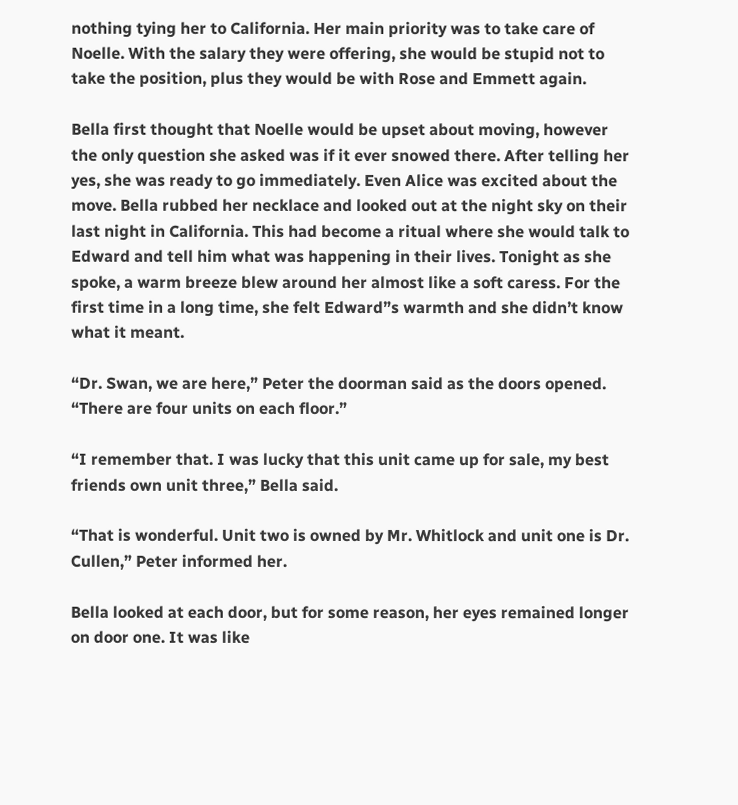nothing tying her to California. Her main priority was to take care of Noelle. With the salary they were offering, she would be stupid not to take the position, plus they would be with Rose and Emmett again.

Bella first thought that Noelle would be upset about moving, however the only question she asked was if it ever snowed there. After telling her yes, she was ready to go immediately. Even Alice was excited about the move. Bella rubbed her necklace and looked out at the night sky on their last night in California. This had become a ritual where she would talk to Edward and tell him what was happening in their lives. Tonight as she spoke, a warm breeze blew around her almost like a soft caress. For the first time in a long time, she felt Edward”s warmth and she didn’t know what it meant.

“Dr. Swan, we are here,” Peter the doorman said as the doors opened. “There are four units on each floor.”

“I remember that. I was lucky that this unit came up for sale, my best friends own unit three,” Bella said.

“That is wonderful. Unit two is owned by Mr. Whitlock and unit one is Dr. Cullen,” Peter informed her.

Bella looked at each door, but for some reason, her eyes remained longer on door one. It was like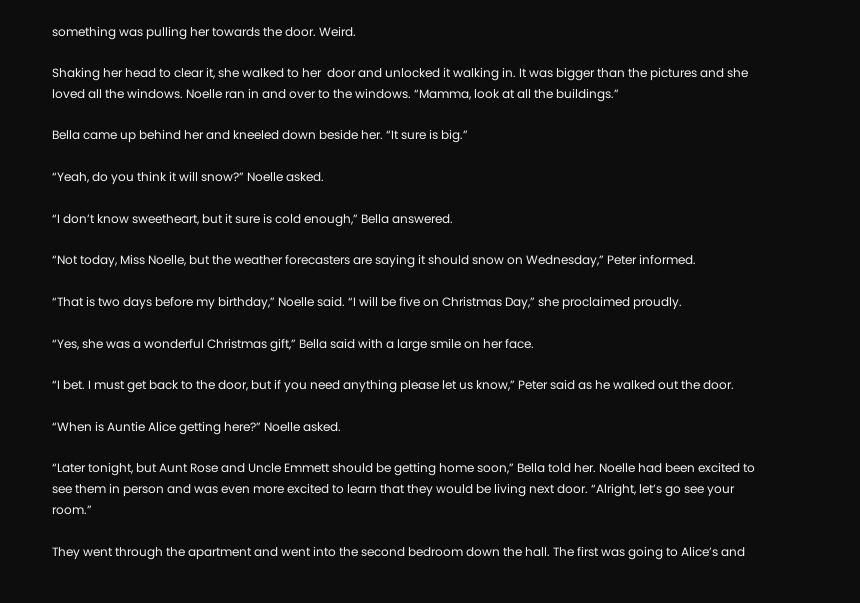something was pulling her towards the door. Weird.

Shaking her head to clear it, she walked to her  door and unlocked it walking in. It was bigger than the pictures and she loved all the windows. Noelle ran in and over to the windows. “Mamma, look at all the buildings.”

Bella came up behind her and kneeled down beside her. “It sure is big.”

“Yeah, do you think it will snow?” Noelle asked.

“I don’t know sweetheart, but it sure is cold enough,” Bella answered.

“Not today, Miss Noelle, but the weather forecasters are saying it should snow on Wednesday,” Peter informed.

“That is two days before my birthday,” Noelle said. “I will be five on Christmas Day,” she proclaimed proudly.

“Yes, she was a wonderful Christmas gift,” Bella said with a large smile on her face.

“I bet. I must get back to the door, but if you need anything please let us know,” Peter said as he walked out the door.

“When is Auntie Alice getting here?” Noelle asked.

“Later tonight, but Aunt Rose and Uncle Emmett should be getting home soon,” Bella told her. Noelle had been excited to see them in person and was even more excited to learn that they would be living next door. “Alright, let’s go see your room.”

They went through the apartment and went into the second bedroom down the hall. The first was going to Alice’s and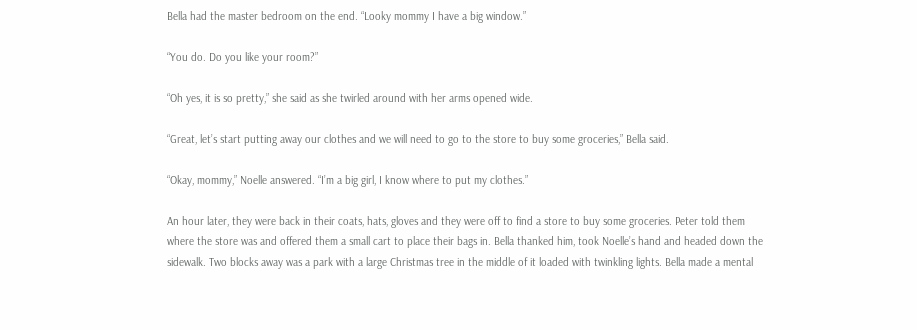Bella had the master bedroom on the end. “Looky mommy I have a big window.”

“You do. Do you like your room?”

“Oh yes, it is so pretty,” she said as she twirled around with her arms opened wide.

“Great, let’s start putting away our clothes and we will need to go to the store to buy some groceries,” Bella said.

“Okay, mommy,” Noelle answered. “I’m a big girl, I know where to put my clothes.”

An hour later, they were back in their coats, hats, gloves and they were off to find a store to buy some groceries. Peter told them where the store was and offered them a small cart to place their bags in. Bella thanked him, took Noelle’s hand and headed down the sidewalk. Two blocks away was a park with a large Christmas tree in the middle of it loaded with twinkling lights. Bella made a mental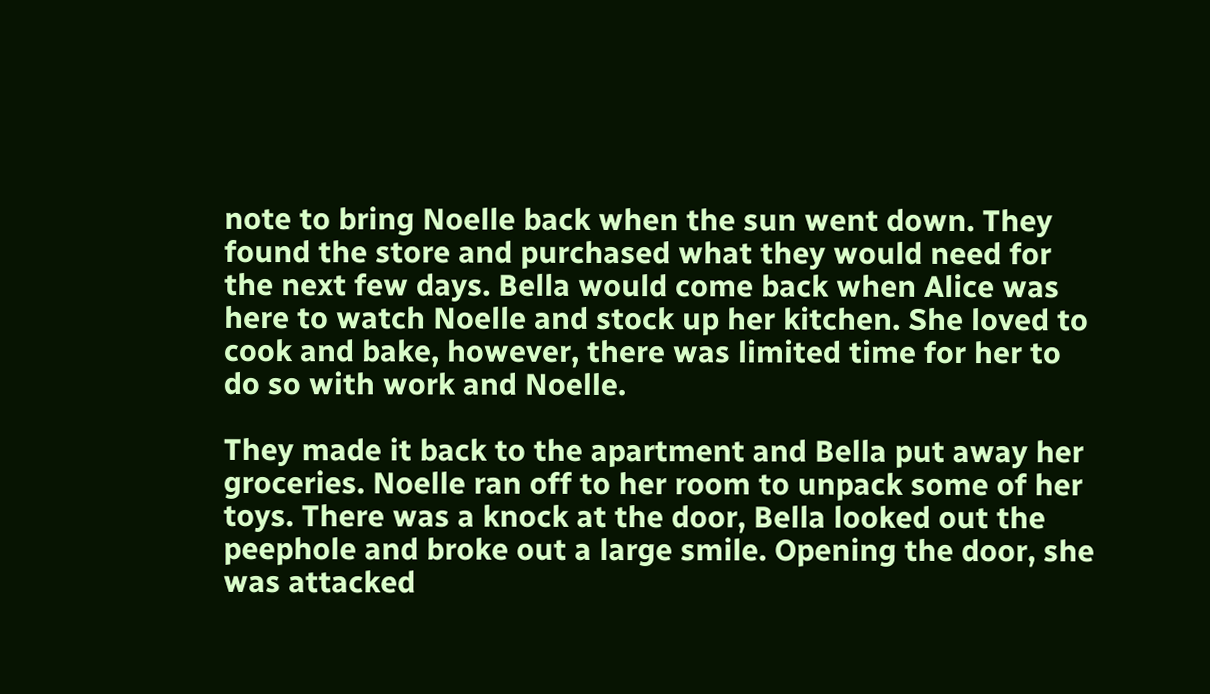note to bring Noelle back when the sun went down. They found the store and purchased what they would need for the next few days. Bella would come back when Alice was here to watch Noelle and stock up her kitchen. She loved to cook and bake, however, there was limited time for her to do so with work and Noelle.

They made it back to the apartment and Bella put away her groceries. Noelle ran off to her room to unpack some of her toys. There was a knock at the door, Bella looked out the peephole and broke out a large smile. Opening the door, she was attacked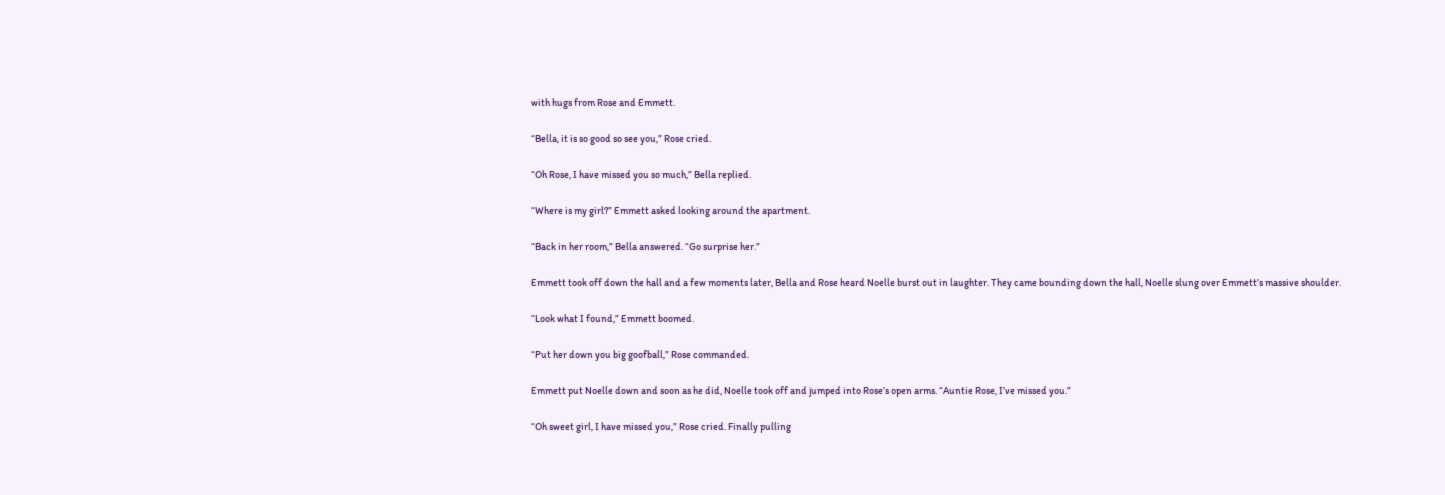with hugs from Rose and Emmett.

“Bella, it is so good so see you,” Rose cried.

“Oh Rose, I have missed you so much,” Bella replied.

“Where is my girl?” Emmett asked looking around the apartment.

“Back in her room,” Bella answered. “Go surprise her.”

Emmett took off down the hall and a few moments later, Bella and Rose heard Noelle burst out in laughter. They came bounding down the hall, Noelle slung over Emmett’s massive shoulder.

“Look what I found,” Emmett boomed.

“Put her down you big goofball,” Rose commanded.

Emmett put Noelle down and soon as he did, Noelle took off and jumped into Rose’s open arms. “Auntie Rose, I’ve missed you.”

“Oh sweet girl, I have missed you,” Rose cried. Finally pulling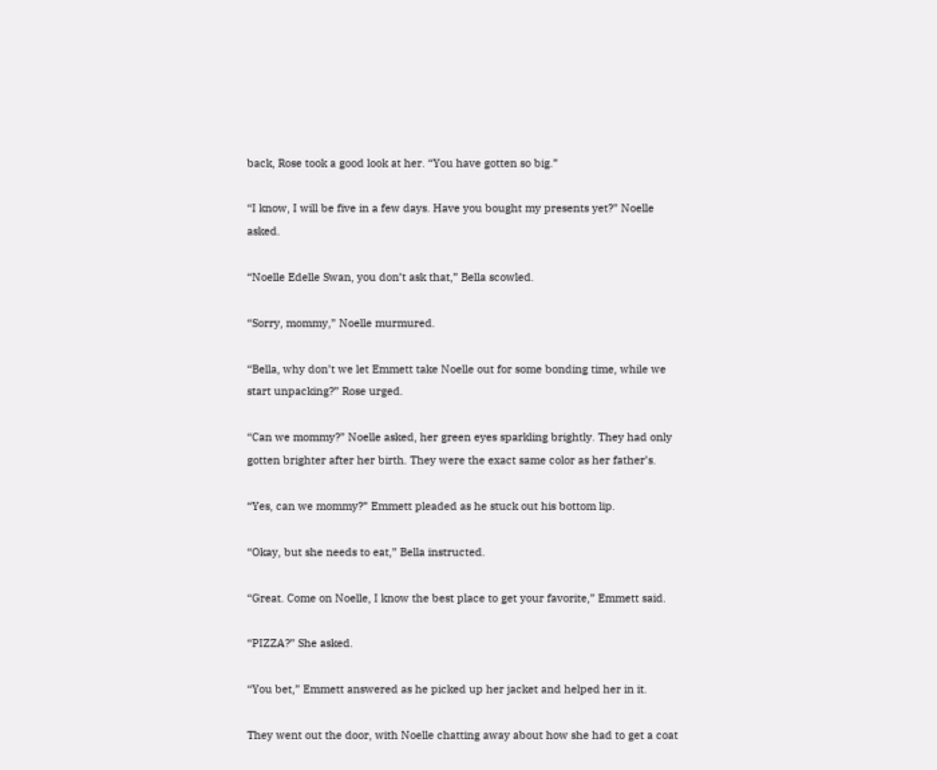back, Rose took a good look at her. “You have gotten so big.”

“I know, I will be five in a few days. Have you bought my presents yet?” Noelle asked.

“Noelle Edelle Swan, you don’t ask that,” Bella scowled.

“Sorry, mommy,” Noelle murmured.

“Bella, why don’t we let Emmett take Noelle out for some bonding time, while we start unpacking?” Rose urged.

“Can we mommy?” Noelle asked, her green eyes sparkling brightly. They had only gotten brighter after her birth. They were the exact same color as her father’s.

“Yes, can we mommy?” Emmett pleaded as he stuck out his bottom lip.

“Okay, but she needs to eat,” Bella instructed.

“Great. Come on Noelle, I know the best place to get your favorite,” Emmett said.

“PIZZA?” She asked.

“You bet,” Emmett answered as he picked up her jacket and helped her in it.

They went out the door, with Noelle chatting away about how she had to get a coat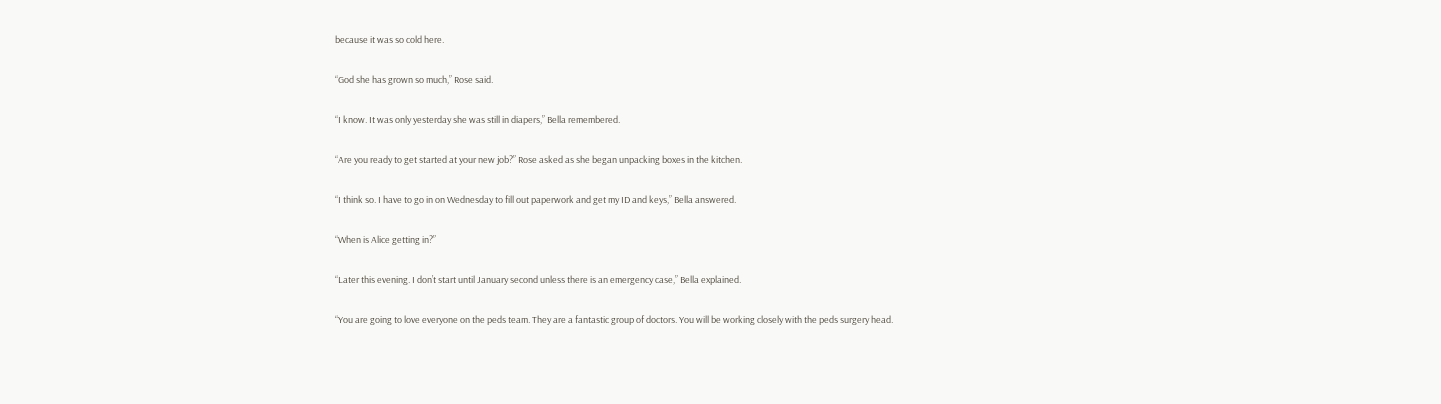because it was so cold here.

“God she has grown so much,” Rose said.

“I know. It was only yesterday she was still in diapers,” Bella remembered.

“Are you ready to get started at your new job?” Rose asked as she began unpacking boxes in the kitchen.

“I think so. I have to go in on Wednesday to fill out paperwork and get my ID and keys,” Bella answered.

“When is Alice getting in?”

“Later this evening. I don’t start until January second unless there is an emergency case,” Bella explained.

“You are going to love everyone on the peds team. They are a fantastic group of doctors. You will be working closely with the peds surgery head.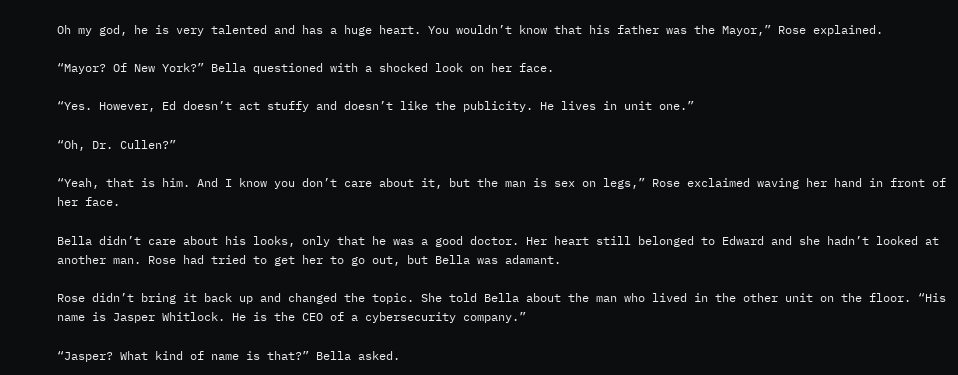Oh my god, he is very talented and has a huge heart. You wouldn’t know that his father was the Mayor,” Rose explained.

“Mayor? Of New York?” Bella questioned with a shocked look on her face.

“Yes. However, Ed doesn’t act stuffy and doesn’t like the publicity. He lives in unit one.”

“Oh, Dr. Cullen?”

“Yeah, that is him. And I know you don’t care about it, but the man is sex on legs,” Rose exclaimed waving her hand in front of her face.

Bella didn’t care about his looks, only that he was a good doctor. Her heart still belonged to Edward and she hadn’t looked at another man. Rose had tried to get her to go out, but Bella was adamant.

Rose didn’t bring it back up and changed the topic. She told Bella about the man who lived in the other unit on the floor. “His name is Jasper Whitlock. He is the CEO of a cybersecurity company.”

“Jasper? What kind of name is that?” Bella asked.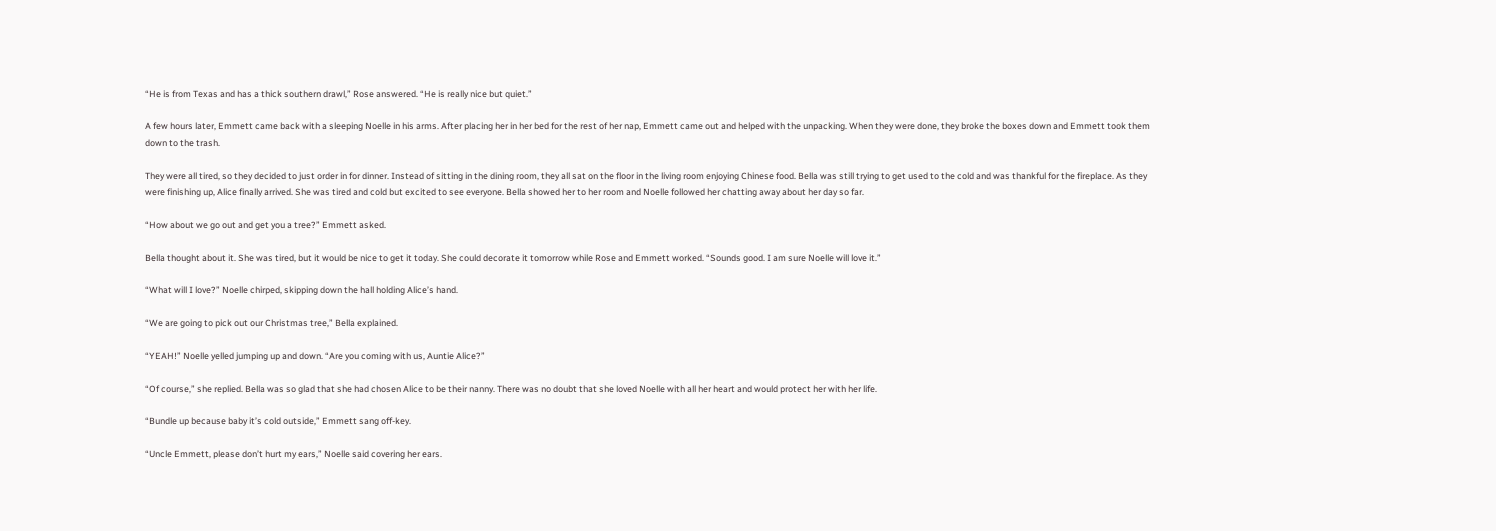“He is from Texas and has a thick southern drawl,” Rose answered. “He is really nice but quiet.”

A few hours later, Emmett came back with a sleeping Noelle in his arms. After placing her in her bed for the rest of her nap, Emmett came out and helped with the unpacking. When they were done, they broke the boxes down and Emmett took them down to the trash.

They were all tired, so they decided to just order in for dinner. Instead of sitting in the dining room, they all sat on the floor in the living room enjoying Chinese food. Bella was still trying to get used to the cold and was thankful for the fireplace. As they were finishing up, Alice finally arrived. She was tired and cold but excited to see everyone. Bella showed her to her room and Noelle followed her chatting away about her day so far.

“How about we go out and get you a tree?” Emmett asked.

Bella thought about it. She was tired, but it would be nice to get it today. She could decorate it tomorrow while Rose and Emmett worked. “Sounds good. I am sure Noelle will love it.”

“What will I love?” Noelle chirped, skipping down the hall holding Alice’s hand.

“We are going to pick out our Christmas tree,” Bella explained.

“YEAH!” Noelle yelled jumping up and down. “Are you coming with us, Auntie Alice?”

“Of course,” she replied. Bella was so glad that she had chosen Alice to be their nanny. There was no doubt that she loved Noelle with all her heart and would protect her with her life.

“Bundle up because baby it’s cold outside,” Emmett sang off-key.

“Uncle Emmett, please don’t hurt my ears,” Noelle said covering her ears.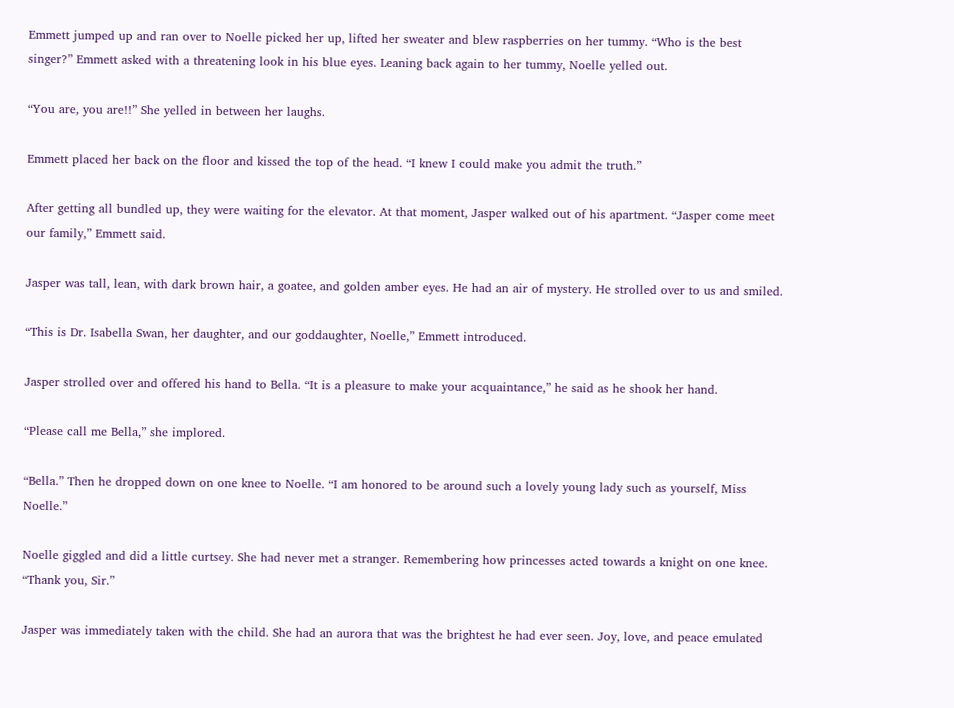Emmett jumped up and ran over to Noelle picked her up, lifted her sweater and blew raspberries on her tummy. “Who is the best singer?” Emmett asked with a threatening look in his blue eyes. Leaning back again to her tummy, Noelle yelled out.

“You are, you are!!” She yelled in between her laughs.

Emmett placed her back on the floor and kissed the top of the head. “I knew I could make you admit the truth.”

After getting all bundled up, they were waiting for the elevator. At that moment, Jasper walked out of his apartment. “Jasper come meet our family,” Emmett said.

Jasper was tall, lean, with dark brown hair, a goatee, and golden amber eyes. He had an air of mystery. He strolled over to us and smiled.

“This is Dr. Isabella Swan, her daughter, and our goddaughter, Noelle,” Emmett introduced.

Jasper strolled over and offered his hand to Bella. “It is a pleasure to make your acquaintance,” he said as he shook her hand.

“Please call me Bella,” she implored.

“Bella.” Then he dropped down on one knee to Noelle. “I am honored to be around such a lovely young lady such as yourself, Miss Noelle.”

Noelle giggled and did a little curtsey. She had never met a stranger. Remembering how princesses acted towards a knight on one knee. “Thank you, Sir.”

Jasper was immediately taken with the child. She had an aurora that was the brightest he had ever seen. Joy, love, and peace emulated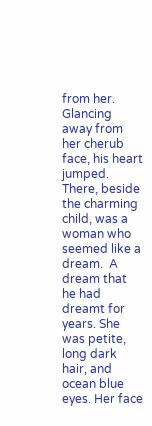from her. Glancing away from her cherub face, his heart jumped. There, beside the charming child, was a woman who seemed like a dream.  A dream that he had dreamt for years. She was petite, long dark hair, and ocean blue eyes. Her face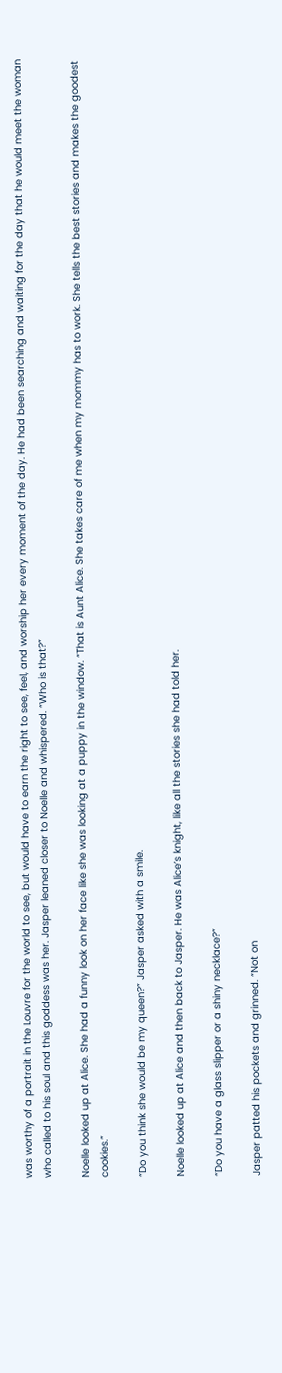was worthy of a portrait in the Louvre for the world to see, but would have to earn the right to see, feel, and worship her every moment of the day. He had been searching and waiting for the day that he would meet the woman who called to his soul and this goddess was her. Jasper leaned closer to Noelle and whispered. “Who is that?”

Noelle looked up at Alice. She had a funny look on her face like she was looking at a puppy in the window. “That is Aunt Alice. She takes care of me when my mommy has to work. She tells the best stories and makes the goodest cookies.”

“Do you think she would be my queen?” Jasper asked with a smile.

Noelle looked up at Alice and then back to Jasper. He was Alice’s knight, like all the stories she had told her.

“Do you have a glass slipper or a shiny necklace?”

Jasper patted his pockets and grinned. “Not on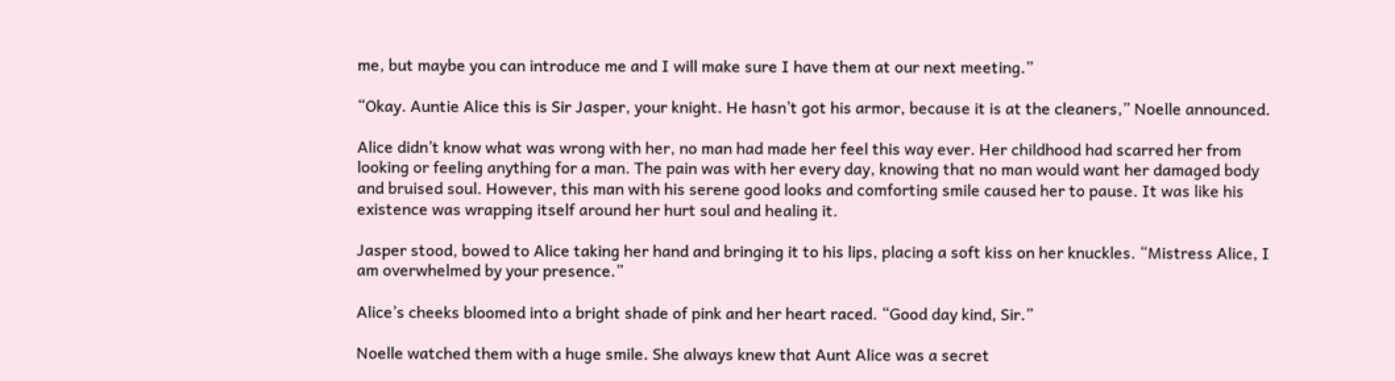me, but maybe you can introduce me and I will make sure I have them at our next meeting.”

“Okay. Auntie Alice this is Sir Jasper, your knight. He hasn’t got his armor, because it is at the cleaners,” Noelle announced.

Alice didn’t know what was wrong with her, no man had made her feel this way ever. Her childhood had scarred her from looking or feeling anything for a man. The pain was with her every day, knowing that no man would want her damaged body and bruised soul. However, this man with his serene good looks and comforting smile caused her to pause. It was like his existence was wrapping itself around her hurt soul and healing it.

Jasper stood, bowed to Alice taking her hand and bringing it to his lips, placing a soft kiss on her knuckles. “Mistress Alice, I am overwhelmed by your presence.”

Alice’s cheeks bloomed into a bright shade of pink and her heart raced. “Good day kind, Sir.”

Noelle watched them with a huge smile. She always knew that Aunt Alice was a secret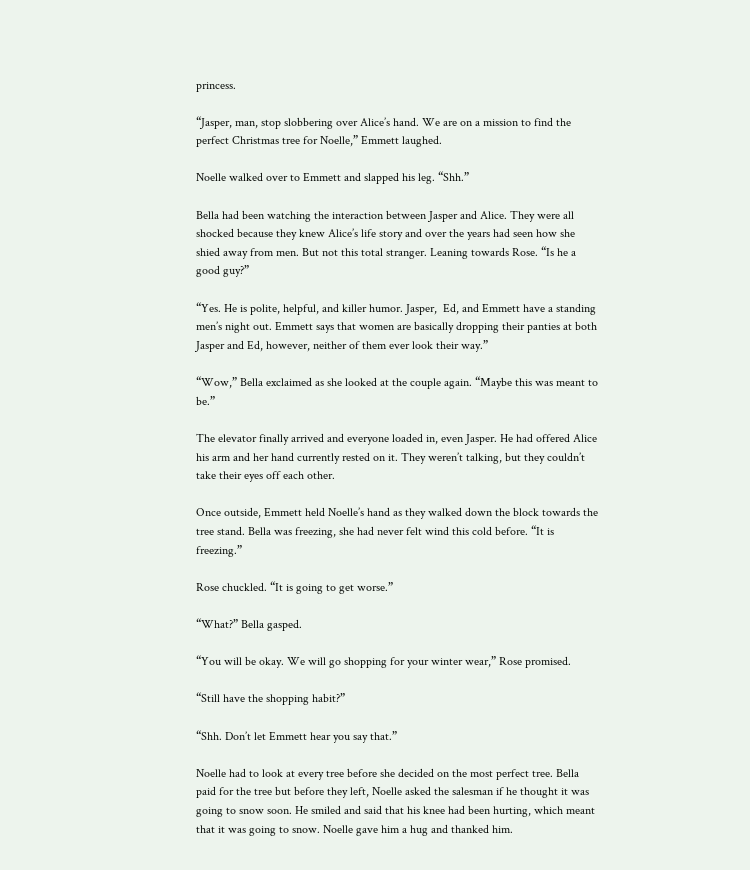princess.

“Jasper, man, stop slobbering over Alice’s hand. We are on a mission to find the perfect Christmas tree for Noelle,” Emmett laughed.

Noelle walked over to Emmett and slapped his leg. “Shh.”

Bella had been watching the interaction between Jasper and Alice. They were all shocked because they knew Alice’s life story and over the years had seen how she shied away from men. But not this total stranger. Leaning towards Rose. “Is he a good guy?”

“Yes. He is polite, helpful, and killer humor. Jasper,  Ed, and Emmett have a standing men’s night out. Emmett says that women are basically dropping their panties at both Jasper and Ed, however, neither of them ever look their way.”

“Wow,” Bella exclaimed as she looked at the couple again. “Maybe this was meant to be.”

The elevator finally arrived and everyone loaded in, even Jasper. He had offered Alice his arm and her hand currently rested on it. They weren’t talking, but they couldn’t take their eyes off each other.

Once outside, Emmett held Noelle’s hand as they walked down the block towards the tree stand. Bella was freezing, she had never felt wind this cold before. “It is freezing.”

Rose chuckled. “It is going to get worse.”

“What?” Bella gasped.

“You will be okay. We will go shopping for your winter wear,” Rose promised.

“Still have the shopping habit?”

“Shh. Don’t let Emmett hear you say that.”

Noelle had to look at every tree before she decided on the most perfect tree. Bella paid for the tree but before they left, Noelle asked the salesman if he thought it was going to snow soon. He smiled and said that his knee had been hurting, which meant that it was going to snow. Noelle gave him a hug and thanked him.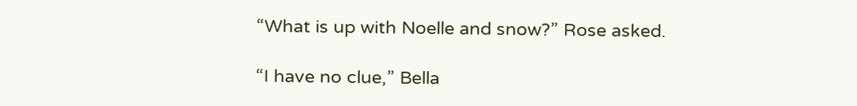“What is up with Noelle and snow?” Rose asked.

“I have no clue,” Bella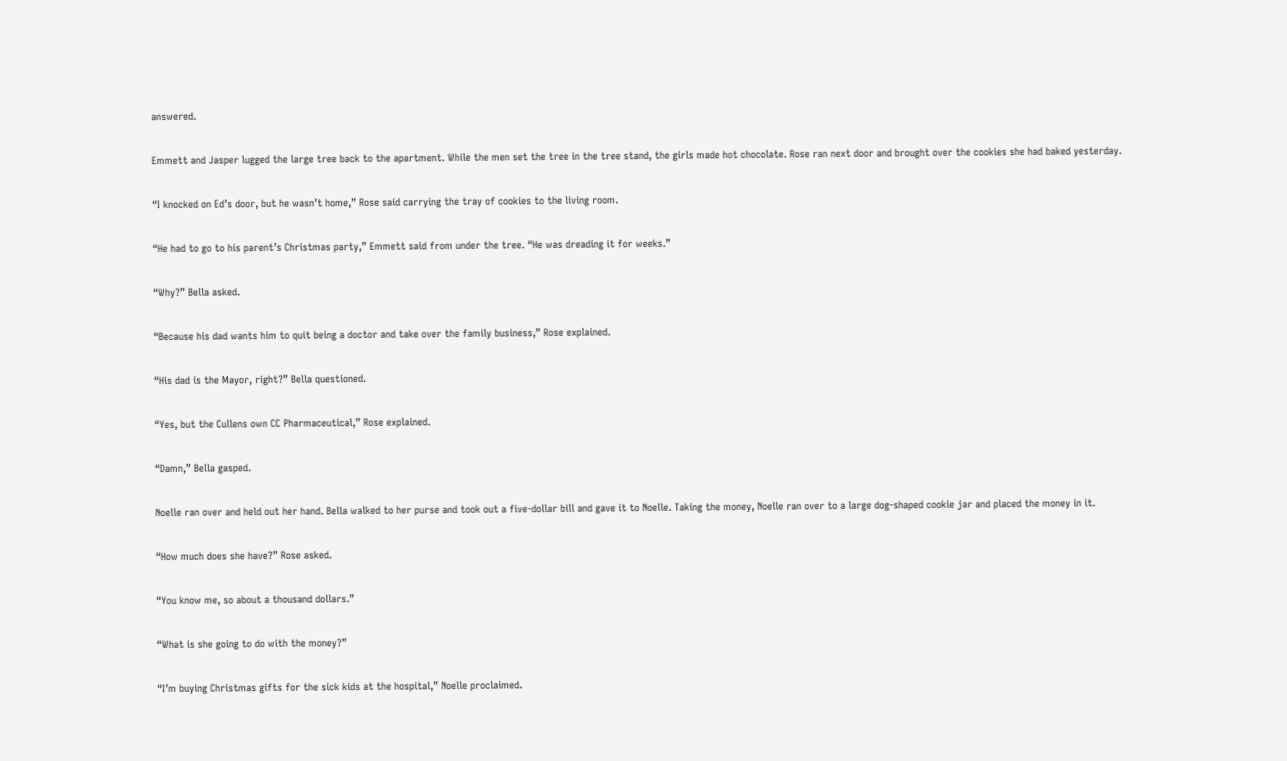answered.

Emmett and Jasper lugged the large tree back to the apartment. While the men set the tree in the tree stand, the girls made hot chocolate. Rose ran next door and brought over the cookies she had baked yesterday.

“I knocked on Ed’s door, but he wasn’t home,” Rose said carrying the tray of cookies to the living room.

“He had to go to his parent’s Christmas party,” Emmett said from under the tree. “He was dreading it for weeks.”

“Why?” Bella asked.

“Because his dad wants him to quit being a doctor and take over the family business,” Rose explained.

“His dad is the Mayor, right?” Bella questioned.

“Yes, but the Cullens own CC Pharmaceutical,” Rose explained.

“Damn,” Bella gasped.

Noelle ran over and held out her hand. Bella walked to her purse and took out a five-dollar bill and gave it to Noelle. Taking the money, Noelle ran over to a large dog-shaped cookie jar and placed the money in it.

“How much does she have?” Rose asked.

“You know me, so about a thousand dollars.”

“What is she going to do with the money?”

“I’m buying Christmas gifts for the sick kids at the hospital,” Noelle proclaimed.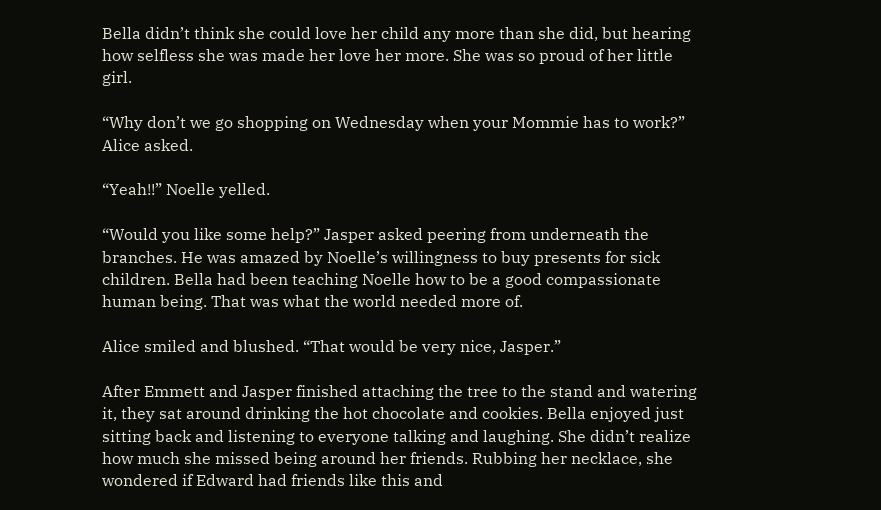Bella didn’t think she could love her child any more than she did, but hearing how selfless she was made her love her more. She was so proud of her little girl.

“Why don’t we go shopping on Wednesday when your Mommie has to work?” Alice asked.

“Yeah!!” Noelle yelled.

“Would you like some help?” Jasper asked peering from underneath the branches. He was amazed by Noelle’s willingness to buy presents for sick children. Bella had been teaching Noelle how to be a good compassionate human being. That was what the world needed more of.

Alice smiled and blushed. “That would be very nice, Jasper.”

After Emmett and Jasper finished attaching the tree to the stand and watering it, they sat around drinking the hot chocolate and cookies. Bella enjoyed just sitting back and listening to everyone talking and laughing. She didn’t realize how much she missed being around her friends. Rubbing her necklace, she wondered if Edward had friends like this and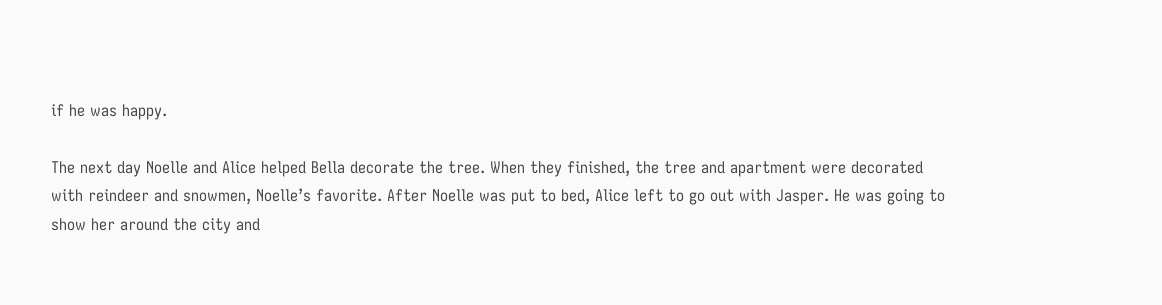if he was happy.

The next day Noelle and Alice helped Bella decorate the tree. When they finished, the tree and apartment were decorated with reindeer and snowmen, Noelle’s favorite. After Noelle was put to bed, Alice left to go out with Jasper. He was going to show her around the city and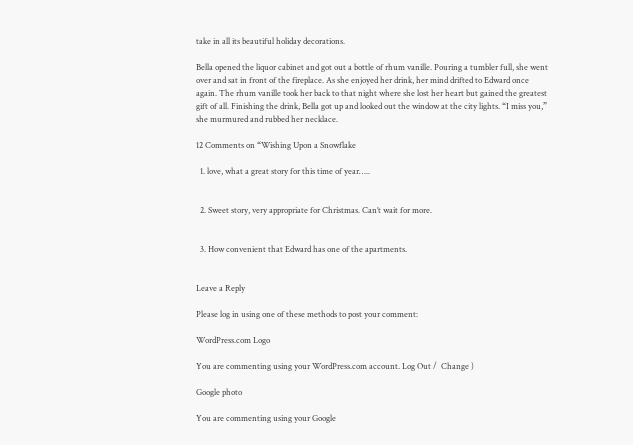take in all its beautiful holiday decorations.

Bella opened the liquor cabinet and got out a bottle of rhum vanille. Pouring a tumbler full, she went over and sat in front of the fireplace. As she enjoyed her drink, her mind drifted to Edward once again. The rhum vanille took her back to that night where she lost her heart but gained the greatest gift of all. Finishing the drink, Bella got up and looked out the window at the city lights. “I miss you,” she murmured and rubbed her necklace.

12 Comments on “Wishing Upon a Snowflake

  1. love, what a great story for this time of year…..


  2. Sweet story, very appropriate for Christmas. Can’t wait for more.


  3. How convenient that Edward has one of the apartments.


Leave a Reply

Please log in using one of these methods to post your comment:

WordPress.com Logo

You are commenting using your WordPress.com account. Log Out /  Change )

Google photo

You are commenting using your Google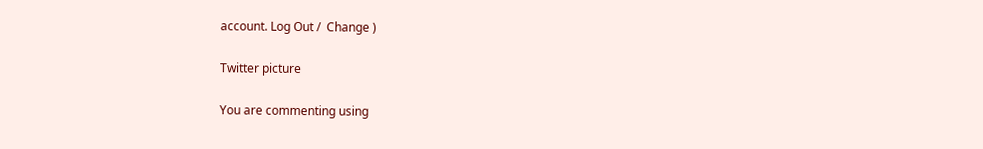account. Log Out /  Change )

Twitter picture

You are commenting using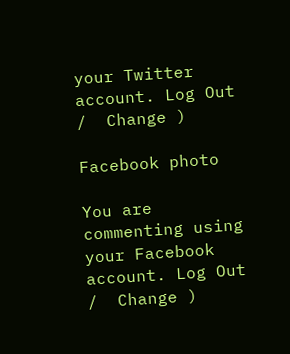your Twitter account. Log Out /  Change )

Facebook photo

You are commenting using your Facebook account. Log Out /  Change )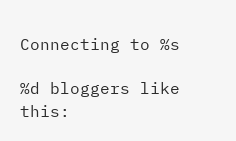Connecting to %s

%d bloggers like this: